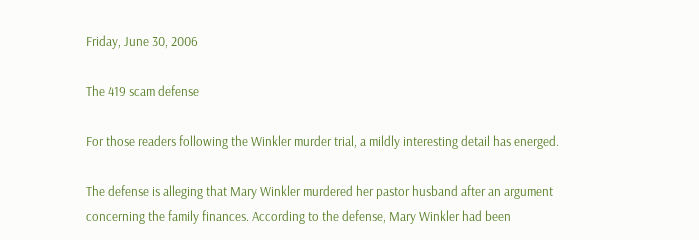Friday, June 30, 2006

The 419 scam defense

For those readers following the Winkler murder trial, a mildly interesting detail has energed.

The defense is alleging that Mary Winkler murdered her pastor husband after an argument concerning the family finances. According to the defense, Mary Winkler had been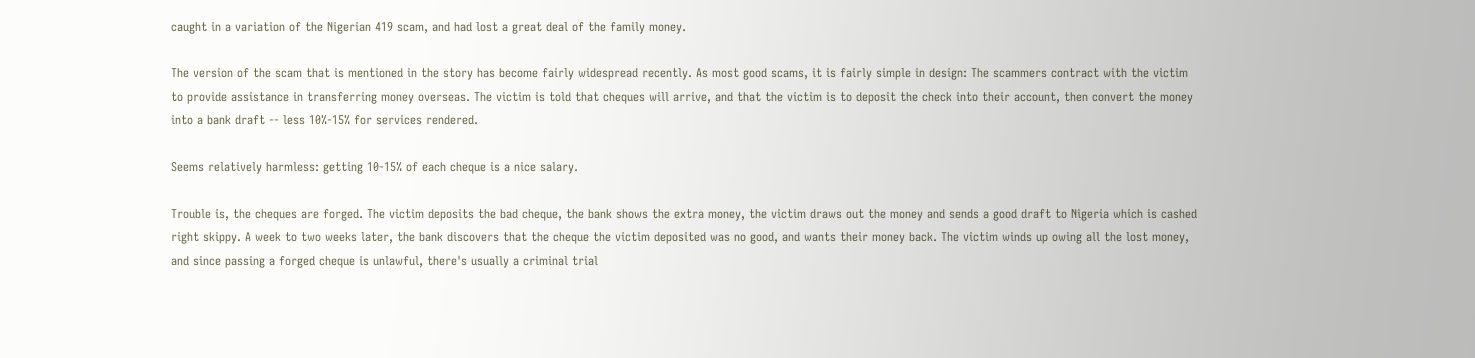caught in a variation of the Nigerian 419 scam, and had lost a great deal of the family money.

The version of the scam that is mentioned in the story has become fairly widespread recently. As most good scams, it is fairly simple in design: The scammers contract with the victim to provide assistance in transferring money overseas. The victim is told that cheques will arrive, and that the victim is to deposit the check into their account, then convert the money into a bank draft -- less 10%-15% for services rendered.

Seems relatively harmless: getting 10-15% of each cheque is a nice salary.

Trouble is, the cheques are forged. The victim deposits the bad cheque, the bank shows the extra money, the victim draws out the money and sends a good draft to Nigeria which is cashed right skippy. A week to two weeks later, the bank discovers that the cheque the victim deposited was no good, and wants their money back. The victim winds up owing all the lost money, and since passing a forged cheque is unlawful, there's usually a criminal trial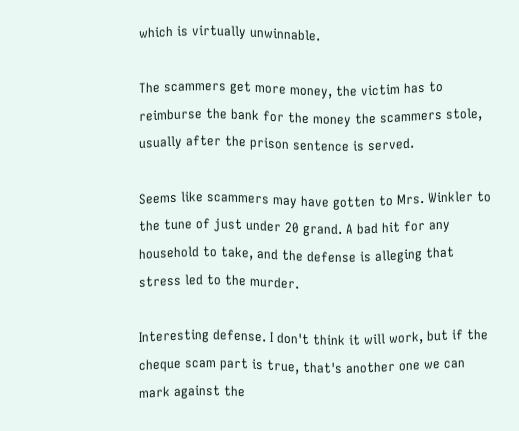which is virtually unwinnable.

The scammers get more money, the victim has to reimburse the bank for the money the scammers stole, usually after the prison sentence is served.

Seems like scammers may have gotten to Mrs. Winkler to the tune of just under 20 grand. A bad hit for any household to take, and the defense is alleging that stress led to the murder.

Interesting defense. I don't think it will work, but if the cheque scam part is true, that's another one we can mark against the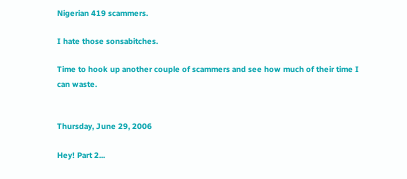Nigerian 419 scammers.

I hate those sonsabitches.

Time to hook up another couple of scammers and see how much of their time I can waste.


Thursday, June 29, 2006

Hey! Part 2...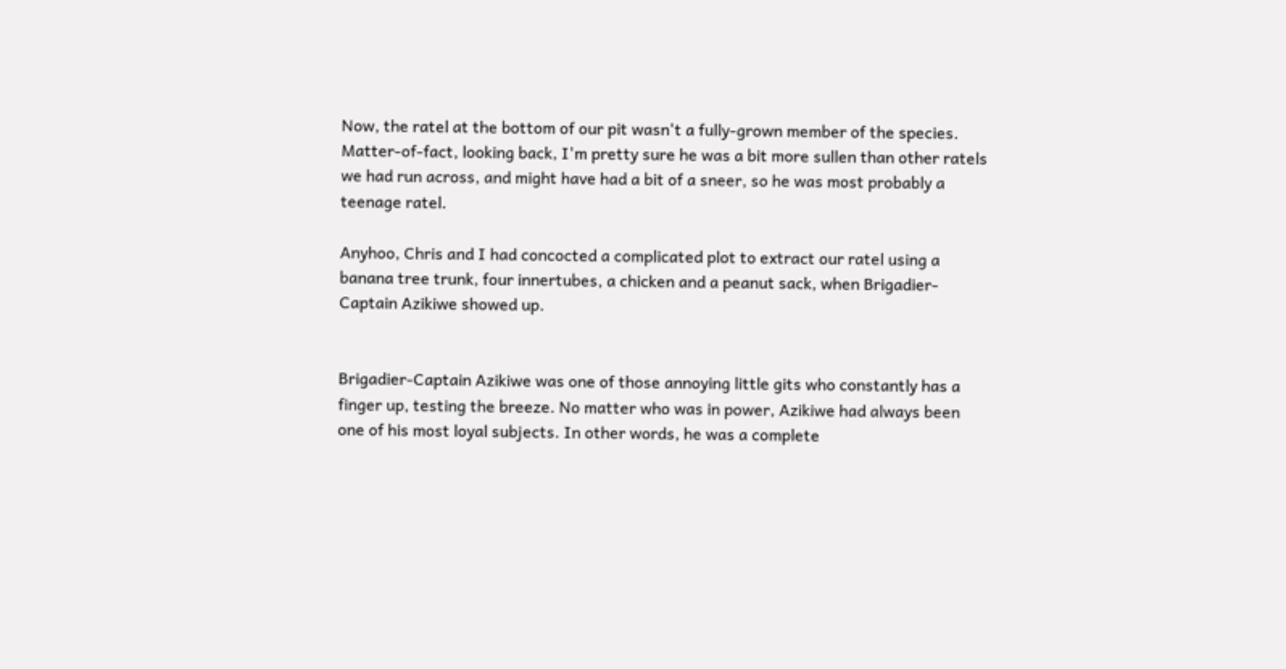Now, the ratel at the bottom of our pit wasn't a fully-grown member of the species. Matter-of-fact, looking back, I'm pretty sure he was a bit more sullen than other ratels we had run across, and might have had a bit of a sneer, so he was most probably a teenage ratel.

Anyhoo, Chris and I had concocted a complicated plot to extract our ratel using a banana tree trunk, four innertubes, a chicken and a peanut sack, when Brigadier-Captain Azikiwe showed up.


Brigadier-Captain Azikiwe was one of those annoying little gits who constantly has a finger up, testing the breeze. No matter who was in power, Azikiwe had always been one of his most loyal subjects. In other words, he was a complete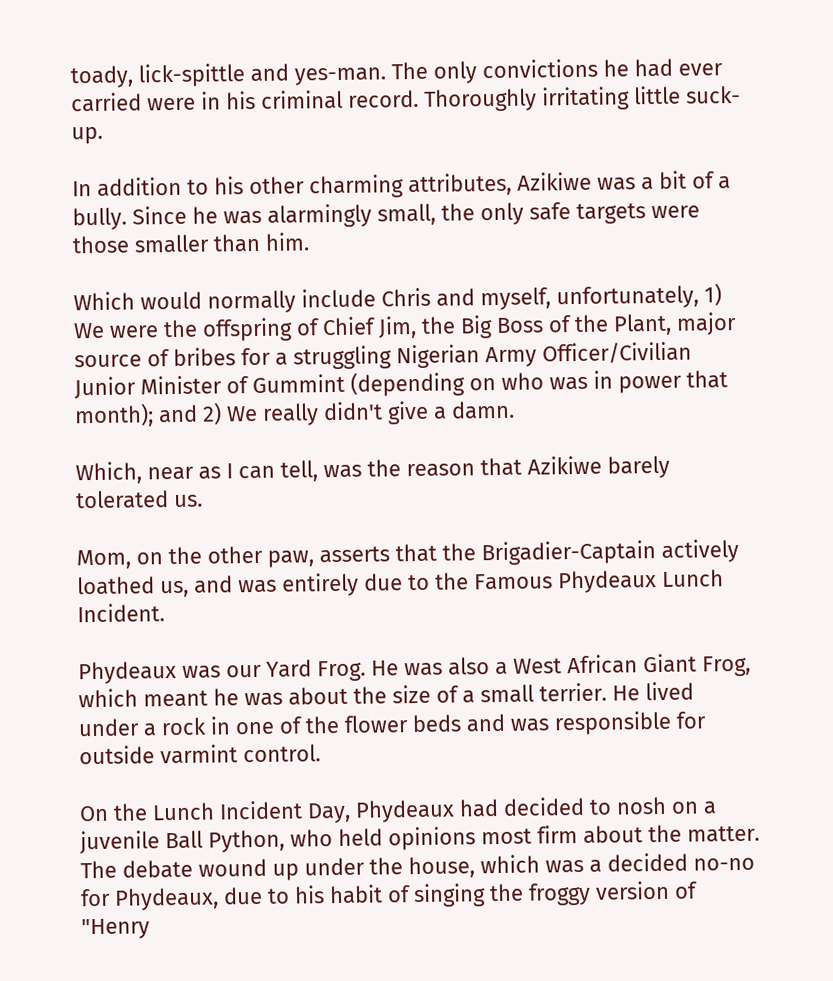toady, lick-spittle and yes-man. The only convictions he had ever carried were in his criminal record. Thoroughly irritating little suck-up.

In addition to his other charming attributes, Azikiwe was a bit of a bully. Since he was alarmingly small, the only safe targets were those smaller than him.

Which would normally include Chris and myself, unfortunately, 1) We were the offspring of Chief Jim, the Big Boss of the Plant, major source of bribes for a struggling Nigerian Army Officer/Civilian Junior Minister of Gummint (depending on who was in power that month); and 2) We really didn't give a damn.

Which, near as I can tell, was the reason that Azikiwe barely tolerated us.

Mom, on the other paw, asserts that the Brigadier-Captain actively loathed us, and was entirely due to the Famous Phydeaux Lunch Incident.

Phydeaux was our Yard Frog. He was also a West African Giant Frog, which meant he was about the size of a small terrier. He lived under a rock in one of the flower beds and was responsible for outside varmint control.

On the Lunch Incident Day, Phydeaux had decided to nosh on a juvenile Ball Python, who held opinions most firm about the matter. The debate wound up under the house, which was a decided no-no for Phydeaux, due to his habit of singing the froggy version of "Henry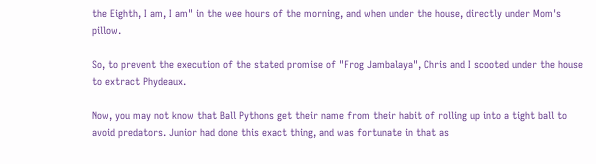the Eighth, I am, I am" in the wee hours of the morning, and when under the house, directly under Mom's pillow.

So, to prevent the execution of the stated promise of "Frog Jambalaya", Chris and I scooted under the house to extract Phydeaux.

Now, you may not know that Ball Pythons get their name from their habit of rolling up into a tight ball to avoid predators. Junior had done this exact thing, and was fortunate in that as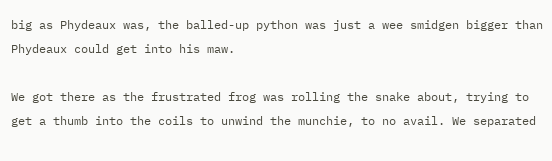big as Phydeaux was, the balled-up python was just a wee smidgen bigger than Phydeaux could get into his maw.

We got there as the frustrated frog was rolling the snake about, trying to get a thumb into the coils to unwind the munchie, to no avail. We separated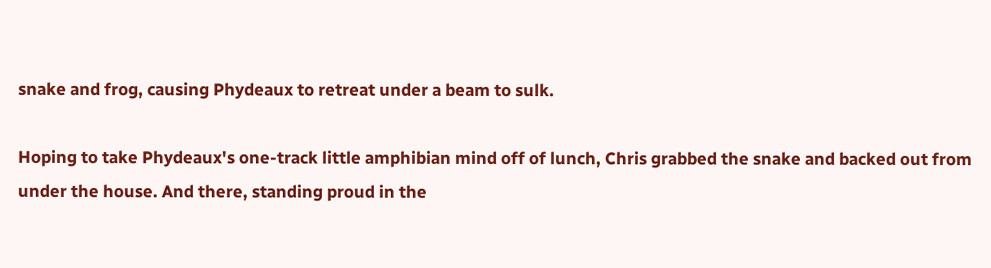snake and frog, causing Phydeaux to retreat under a beam to sulk.

Hoping to take Phydeaux's one-track little amphibian mind off of lunch, Chris grabbed the snake and backed out from under the house. And there, standing proud in the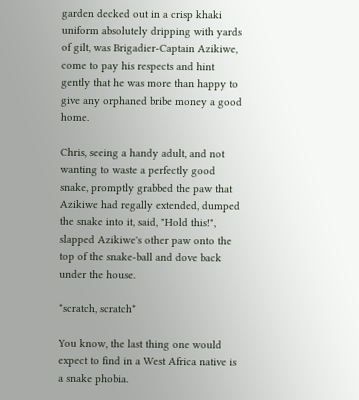garden decked out in a crisp khaki uniform absolutely dripping with yards of gilt, was Brigadier-Captain Azikiwe, come to pay his respects and hint gently that he was more than happy to give any orphaned bribe money a good home.

Chris, seeing a handy adult, and not wanting to waste a perfectly good snake, promptly grabbed the paw that Azikiwe had regally extended, dumped the snake into it, said, "Hold this!", slapped Azikiwe's other paw onto the top of the snake-ball and dove back under the house.

*scratch, scratch*

You know, the last thing one would expect to find in a West Africa native is a snake phobia.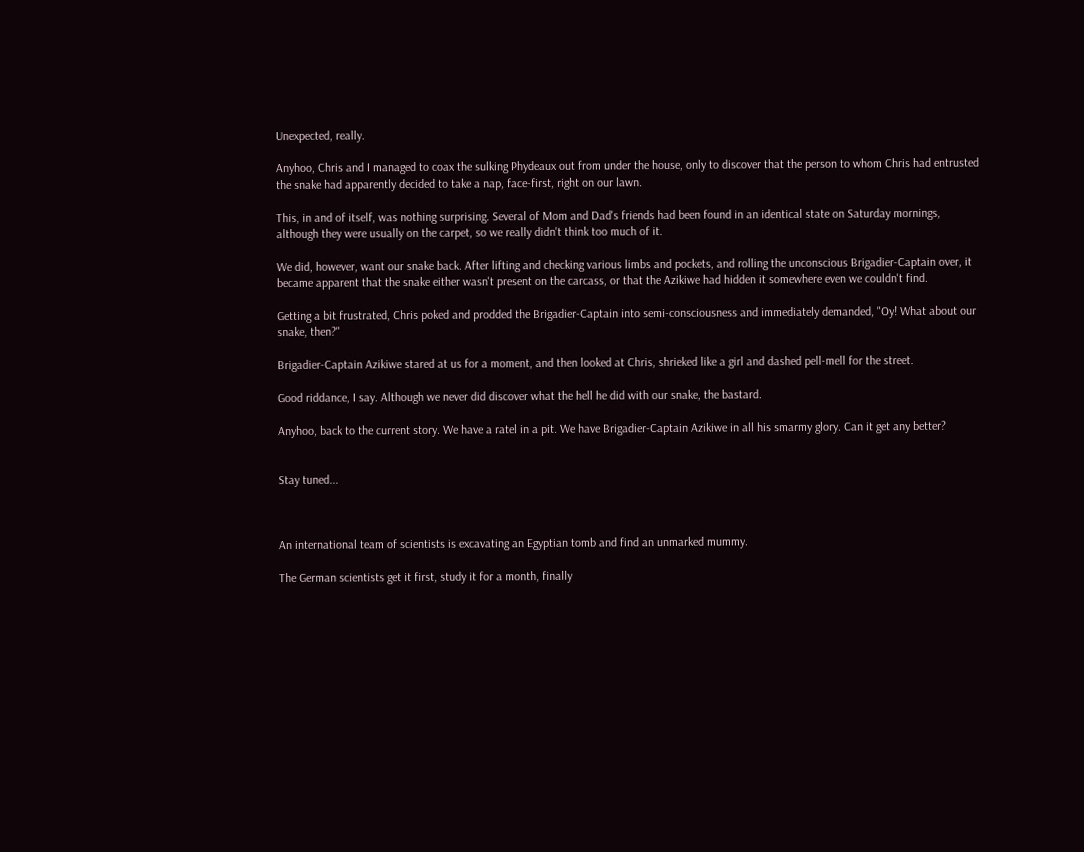Unexpected, really.

Anyhoo, Chris and I managed to coax the sulking Phydeaux out from under the house, only to discover that the person to whom Chris had entrusted the snake had apparently decided to take a nap, face-first, right on our lawn.

This, in and of itself, was nothing surprising. Several of Mom and Dad's friends had been found in an identical state on Saturday mornings, although they were usually on the carpet, so we really didn't think too much of it.

We did, however, want our snake back. After lifting and checking various limbs and pockets, and rolling the unconscious Brigadier-Captain over, it became apparent that the snake either wasn't present on the carcass, or that the Azikiwe had hidden it somewhere even we couldn't find.

Getting a bit frustrated, Chris poked and prodded the Brigadier-Captain into semi-consciousness and immediately demanded, "Oy! What about our snake, then?"

Brigadier-Captain Azikiwe stared at us for a moment, and then looked at Chris, shrieked like a girl and dashed pell-mell for the street.

Good riddance, I say. Although we never did discover what the hell he did with our snake, the bastard.

Anyhoo, back to the current story. We have a ratel in a pit. We have Brigadier-Captain Azikiwe in all his smarmy glory. Can it get any better?


Stay tuned...



An international team of scientists is excavating an Egyptian tomb and find an unmarked mummy.

The German scientists get it first, study it for a month, finally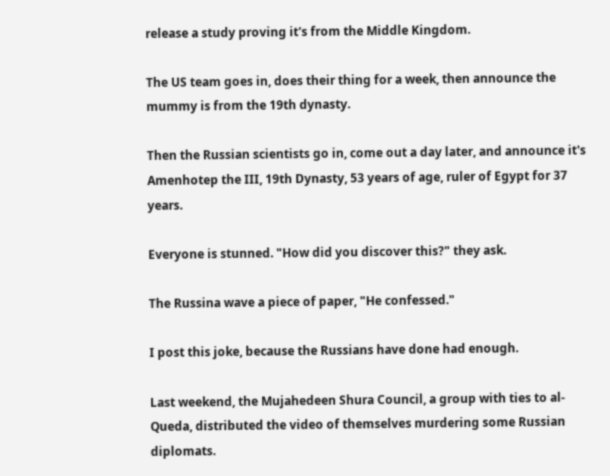release a study proving it's from the Middle Kingdom.

The US team goes in, does their thing for a week, then announce the mummy is from the 19th dynasty.

Then the Russian scientists go in, come out a day later, and announce it's Amenhotep the III, 19th Dynasty, 53 years of age, ruler of Egypt for 37 years.

Everyone is stunned. "How did you discover this?" they ask.

The Russina wave a piece of paper, "He confessed."

I post this joke, because the Russians have done had enough.

Last weekend, the Mujahedeen Shura Council, a group with ties to al-Queda, distributed the video of themselves murdering some Russian diplomats.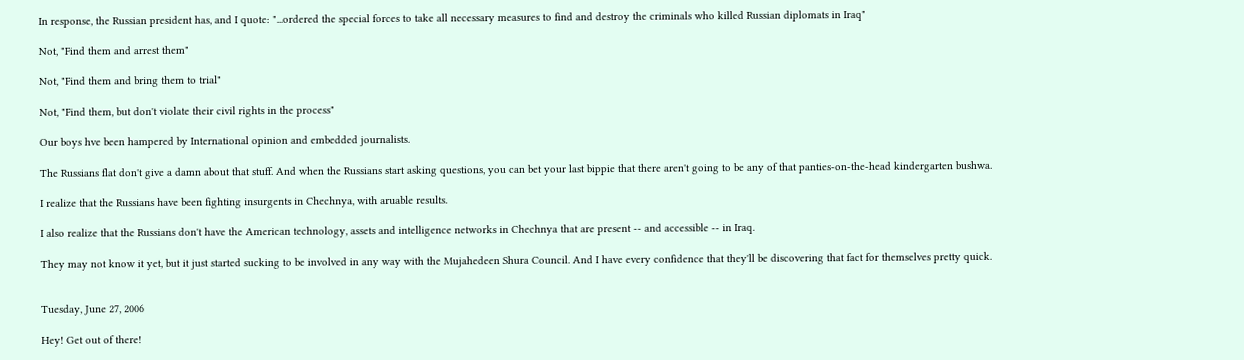In response, the Russian president has, and I quote: "...ordered the special forces to take all necessary measures to find and destroy the criminals who killed Russian diplomats in Iraq"

Not, "Find them and arrest them"

Not, "Find them and bring them to trial"

Not, "Find them, but don't violate their civil rights in the process"

Our boys hve been hampered by International opinion and embedded journalists.

The Russians flat don't give a damn about that stuff. And when the Russians start asking questions, you can bet your last bippie that there aren't going to be any of that panties-on-the-head kindergarten bushwa.

I realize that the Russians have been fighting insurgents in Chechnya, with aruable results.

I also realize that the Russians don't have the American technology, assets and intelligence networks in Chechnya that are present -- and accessible -- in Iraq.

They may not know it yet, but it just started sucking to be involved in any way with the Mujahedeen Shura Council. And I have every confidence that they'll be discovering that fact for themselves pretty quick.


Tuesday, June 27, 2006

Hey! Get out of there!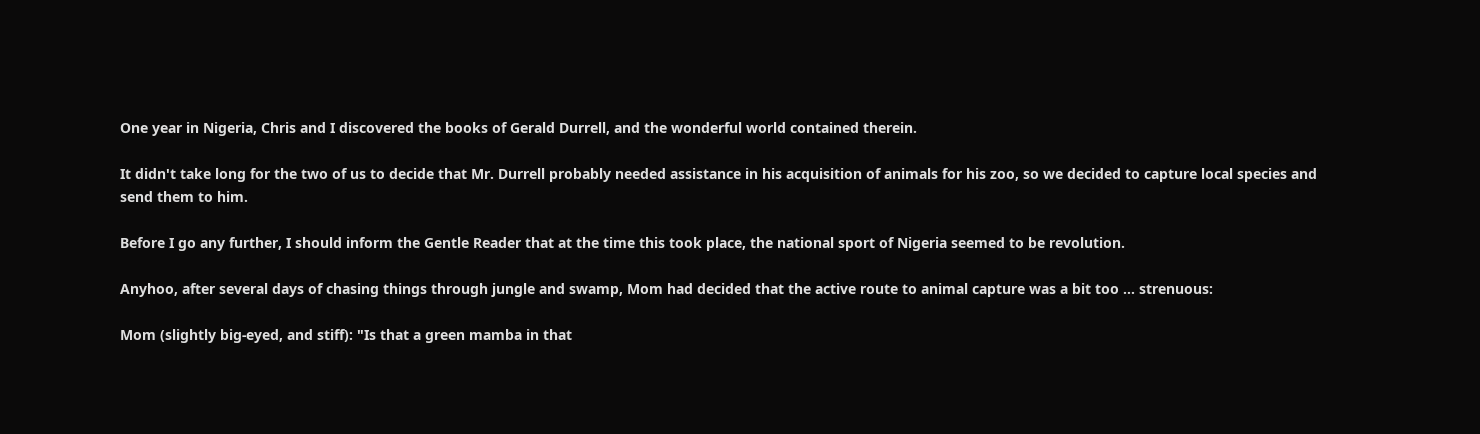One year in Nigeria, Chris and I discovered the books of Gerald Durrell, and the wonderful world contained therein.

It didn't take long for the two of us to decide that Mr. Durrell probably needed assistance in his acquisition of animals for his zoo, so we decided to capture local species and send them to him.

Before I go any further, I should inform the Gentle Reader that at the time this took place, the national sport of Nigeria seemed to be revolution.

Anyhoo, after several days of chasing things through jungle and swamp, Mom had decided that the active route to animal capture was a bit too ... strenuous:

Mom (slightly big-eyed, and stiff): "Is that a green mamba in that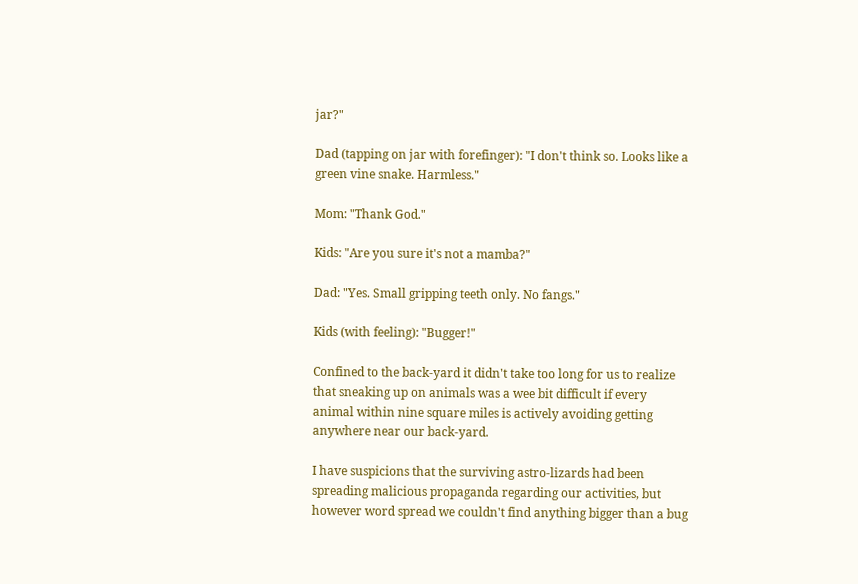jar?"

Dad (tapping on jar with forefinger): "I don't think so. Looks like a green vine snake. Harmless."

Mom: "Thank God."

Kids: "Are you sure it's not a mamba?"

Dad: "Yes. Small gripping teeth only. No fangs."

Kids (with feeling): "Bugger!"

Confined to the back-yard it didn't take too long for us to realize that sneaking up on animals was a wee bit difficult if every animal within nine square miles is actively avoiding getting anywhere near our back-yard.

I have suspicions that the surviving astro-lizards had been spreading malicious propaganda regarding our activities, but however word spread we couldn't find anything bigger than a bug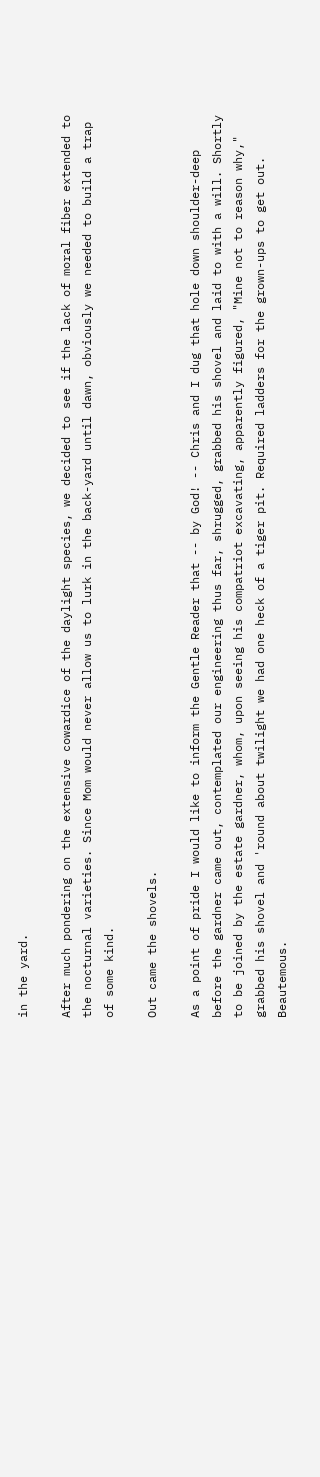in the yard.

After much pondering on the extensive cowardice of the daylight species, we decided to see if the lack of moral fiber extended to the nocturnal varieties. Since Mom would never allow us to lurk in the back-yard until dawn, obviously we needed to build a trap of some kind.

Out came the shovels.

As a point of pride I would like to inform the Gentle Reader that -- by God! -- Chris and I dug that hole down shoulder-deep before the gardner came out, contemplated our engineering thus far, shrugged, grabbed his shovel and laid to with a will. Shortly to be joined by the estate gardner, whom, upon seeing his compatriot excavating, apparently figured, "Mine not to reason why," grabbed his shovel and 'round about twilight we had one heck of a tiger pit. Required ladders for the grown-ups to get out. Beautemous.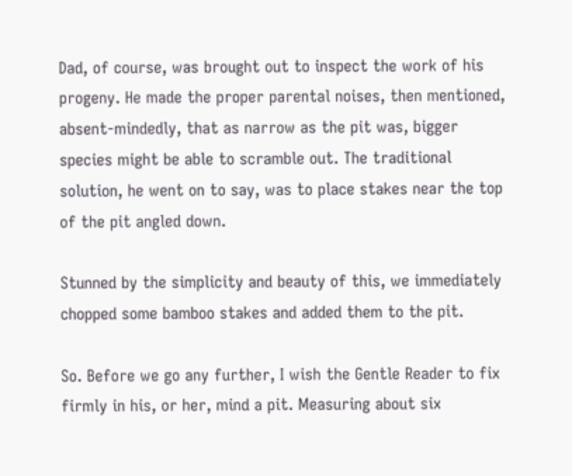Dad, of course, was brought out to inspect the work of his progeny. He made the proper parental noises, then mentioned, absent-mindedly, that as narrow as the pit was, bigger species might be able to scramble out. The traditional solution, he went on to say, was to place stakes near the top of the pit angled down.

Stunned by the simplicity and beauty of this, we immediately chopped some bamboo stakes and added them to the pit.

So. Before we go any further, I wish the Gentle Reader to fix firmly in his, or her, mind a pit. Measuring about six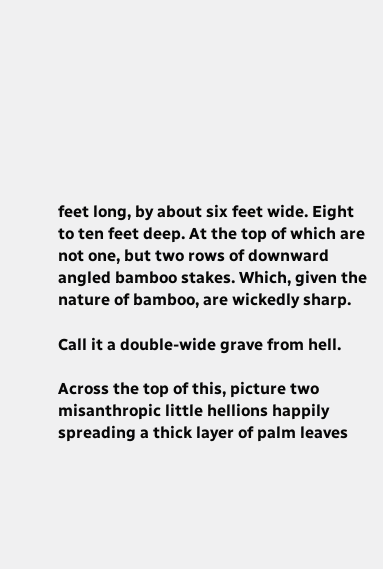feet long, by about six feet wide. Eight to ten feet deep. At the top of which are not one, but two rows of downward angled bamboo stakes. Which, given the nature of bamboo, are wickedly sharp.

Call it a double-wide grave from hell.

Across the top of this, picture two misanthropic little hellions happily spreading a thick layer of palm leaves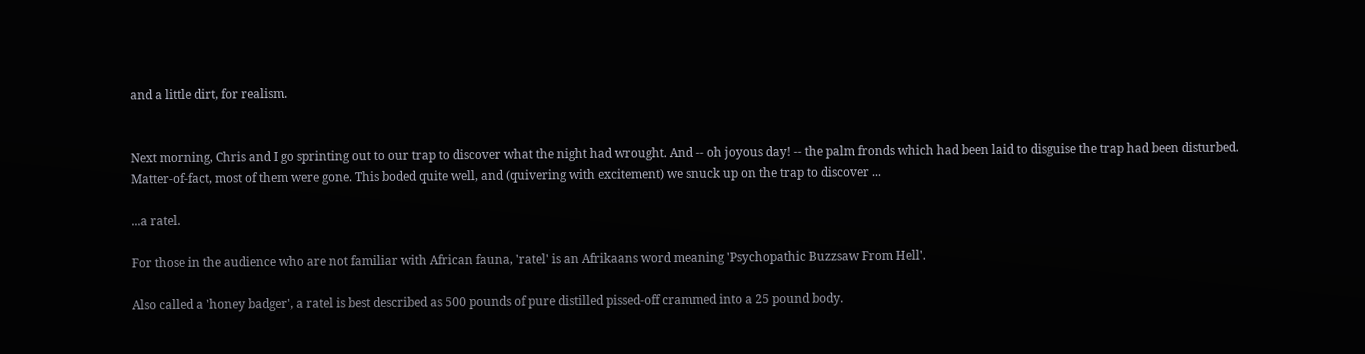and a little dirt, for realism.


Next morning, Chris and I go sprinting out to our trap to discover what the night had wrought. And -- oh joyous day! -- the palm fronds which had been laid to disguise the trap had been disturbed. Matter-of-fact, most of them were gone. This boded quite well, and (quivering with excitement) we snuck up on the trap to discover ...

...a ratel.

For those in the audience who are not familiar with African fauna, 'ratel' is an Afrikaans word meaning 'Psychopathic Buzzsaw From Hell'.

Also called a 'honey badger', a ratel is best described as 500 pounds of pure distilled pissed-off crammed into a 25 pound body.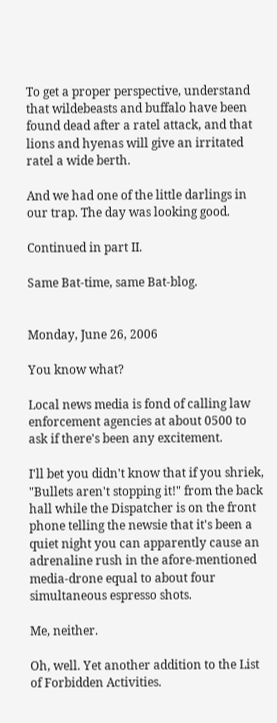To get a proper perspective, understand that wildebeasts and buffalo have been found dead after a ratel attack, and that lions and hyenas will give an irritated ratel a wide berth.

And we had one of the little darlings in our trap. The day was looking good.

Continued in part II.

Same Bat-time, same Bat-blog.


Monday, June 26, 2006

You know what?

Local news media is fond of calling law enforcement agencies at about 0500 to ask if there's been any excitement.

I'll bet you didn't know that if you shriek, "Bullets aren't stopping it!" from the back hall while the Dispatcher is on the front phone telling the newsie that it's been a quiet night you can apparently cause an adrenaline rush in the afore-mentioned media-drone equal to about four simultaneous espresso shots.

Me, neither.

Oh, well. Yet another addition to the List of Forbidden Activities.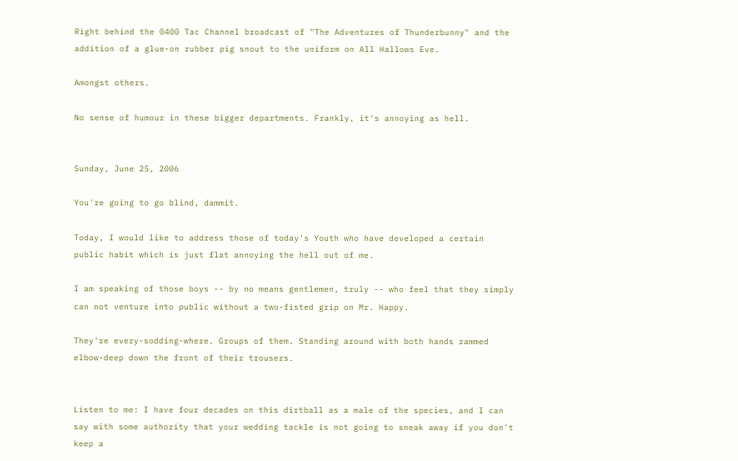Right behind the 0400 Tac Channel broadcast of "The Adventures of Thunderbunny" and the addition of a glue-on rubber pig snout to the uniform on All Hallows Eve.

Amongst others.

No sense of humour in these bigger departments. Frankly, it's annoying as hell.


Sunday, June 25, 2006

You're going to go blind, dammit.

Today, I would like to address those of today's Youth who have developed a certain public habit which is just flat annoying the hell out of me.

I am speaking of those boys -- by no means gentlemen, truly -- who feel that they simply can not venture into public without a two-fisted grip on Mr. Happy.

They're every-sodding-where. Groups of them. Standing around with both hands rammed elbow-deep down the front of their trousers.


Listen to me: I have four decades on this dirtball as a male of the species, and I can say with some authority that your wedding tackle is not going to sneak away if you don't keep a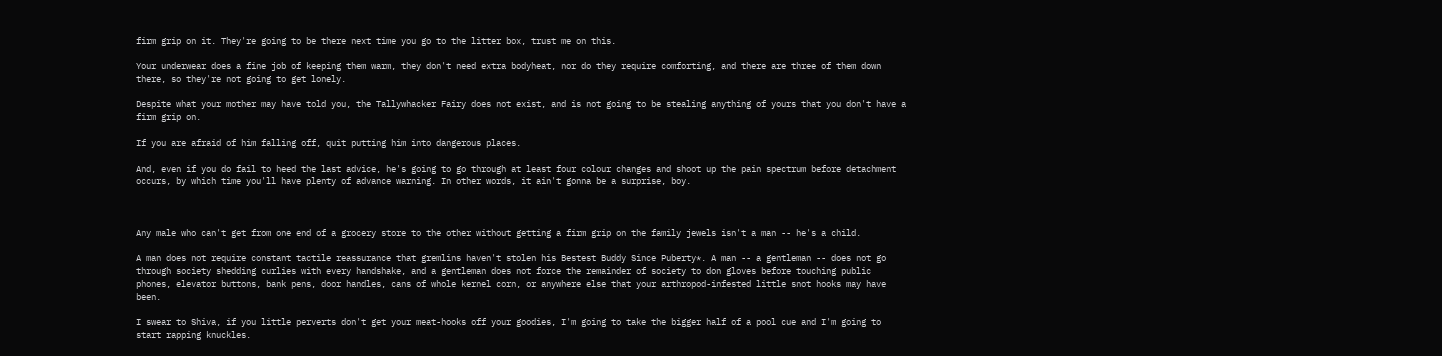firm grip on it. They're going to be there next time you go to the litter box, trust me on this.

Your underwear does a fine job of keeping them warm, they don't need extra bodyheat, nor do they require comforting, and there are three of them down there, so they're not going to get lonely.

Despite what your mother may have told you, the Tallywhacker Fairy does not exist, and is not going to be stealing anything of yours that you don't have a firm grip on.

If you are afraid of him falling off, quit putting him into dangerous places.

And, even if you do fail to heed the last advice, he's going to go through at least four colour changes and shoot up the pain spectrum before detachment occurs, by which time you'll have plenty of advance warning. In other words, it ain't gonna be a surprise, boy.



Any male who can't get from one end of a grocery store to the other without getting a firm grip on the family jewels isn't a man -- he's a child.

A man does not require constant tactile reassurance that gremlins haven't stolen his Bestest Buddy Since Puberty*. A man -- a gentleman -- does not go through society shedding curlies with every handshake, and a gentleman does not force the remainder of society to don gloves before touching public phones, elevator buttons, bank pens, door handles, cans of whole kernel corn, or anywhere else that your arthropod-infested little snot hooks may have been.

I swear to Shiva, if you little perverts don't get your meat-hooks off your goodies, I'm going to take the bigger half of a pool cue and I'm going to start rapping knuckles.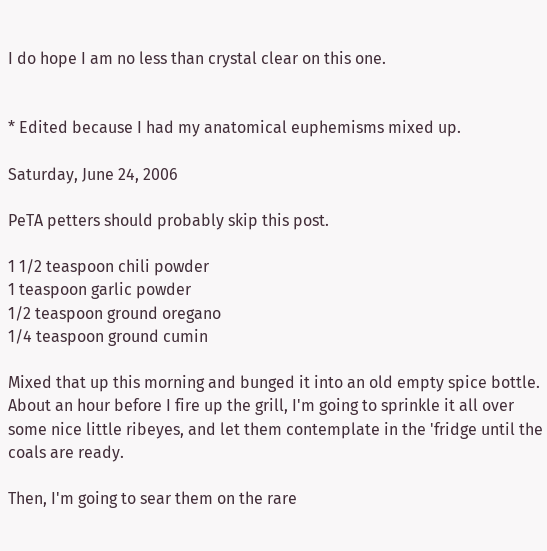I do hope I am no less than crystal clear on this one.


* Edited because I had my anatomical euphemisms mixed up.

Saturday, June 24, 2006

PeTA petters should probably skip this post.

1 1/2 teaspoon chili powder
1 teaspoon garlic powder
1/2 teaspoon ground oregano
1/4 teaspoon ground cumin

Mixed that up this morning and bunged it into an old empty spice bottle. About an hour before I fire up the grill, I'm going to sprinkle it all over some nice little ribeyes, and let them contemplate in the 'fridge until the coals are ready.

Then, I'm going to sear them on the rare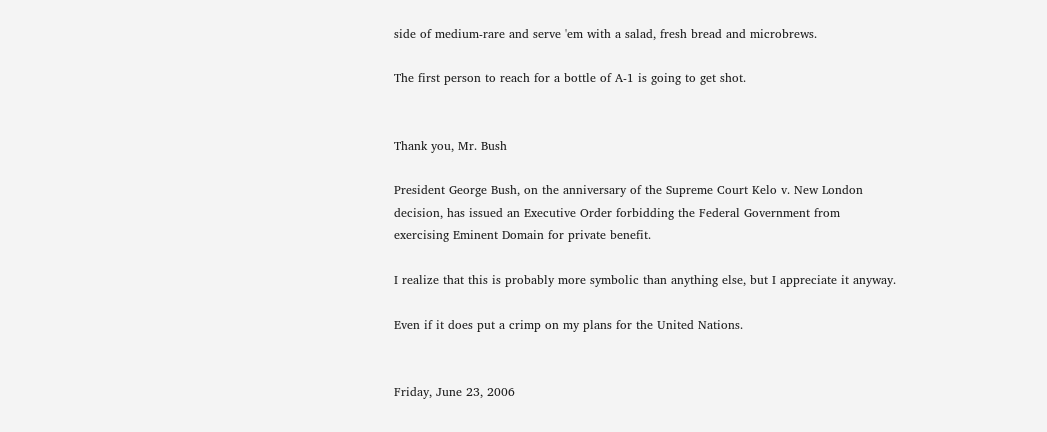side of medium-rare and serve 'em with a salad, fresh bread and microbrews.

The first person to reach for a bottle of A-1 is going to get shot.


Thank you, Mr. Bush

President George Bush, on the anniversary of the Supreme Court Kelo v. New London decision, has issued an Executive Order forbidding the Federal Government from exercising Eminent Domain for private benefit.

I realize that this is probably more symbolic than anything else, but I appreciate it anyway.

Even if it does put a crimp on my plans for the United Nations.


Friday, June 23, 2006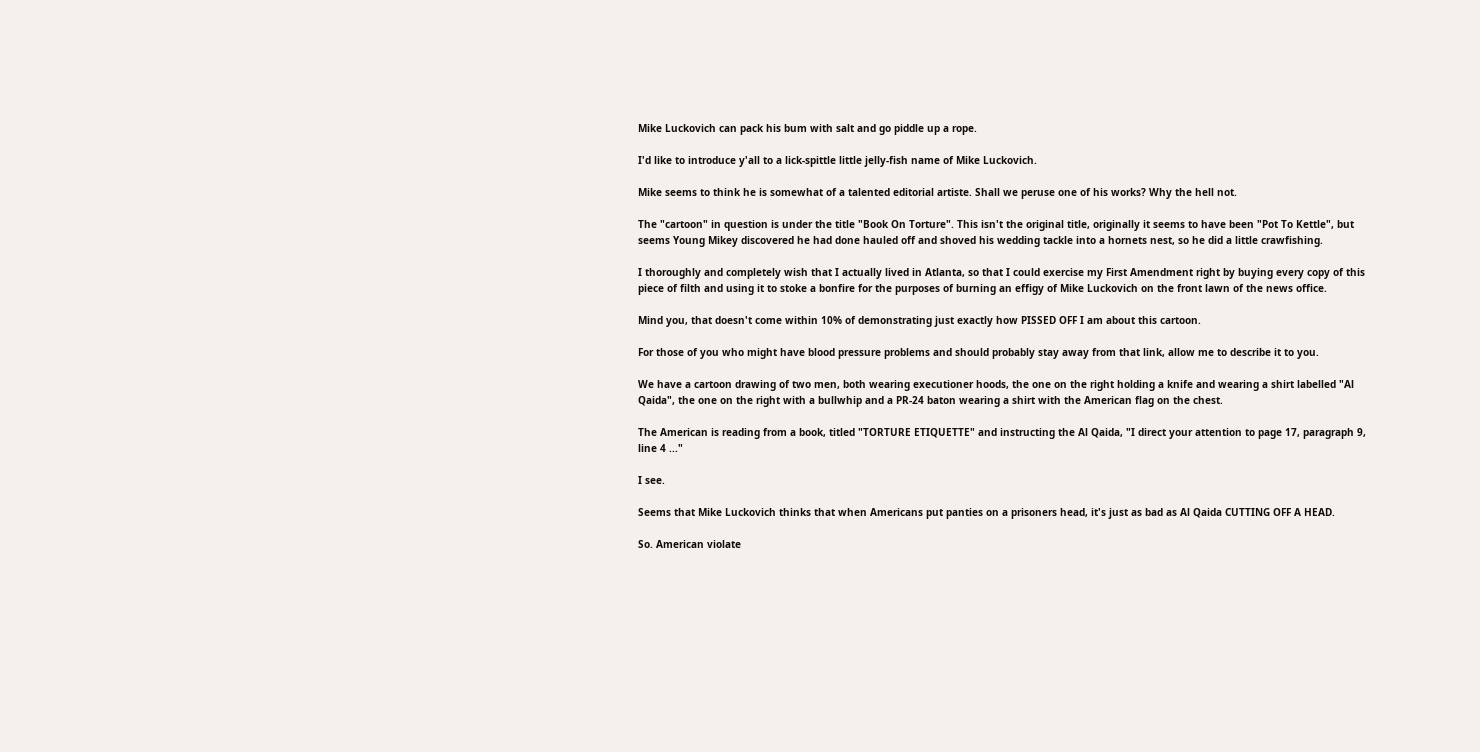Mike Luckovich can pack his bum with salt and go piddle up a rope.

I'd like to introduce y'all to a lick-spittle little jelly-fish name of Mike Luckovich.

Mike seems to think he is somewhat of a talented editorial artiste. Shall we peruse one of his works? Why the hell not.

The "cartoon" in question is under the title "Book On Torture". This isn't the original title, originally it seems to have been "Pot To Kettle", but seems Young Mikey discovered he had done hauled off and shoved his wedding tackle into a hornets nest, so he did a little crawfishing.

I thoroughly and completely wish that I actually lived in Atlanta, so that I could exercise my First Amendment right by buying every copy of this piece of filth and using it to stoke a bonfire for the purposes of burning an effigy of Mike Luckovich on the front lawn of the news office.

Mind you, that doesn't come within 10% of demonstrating just exactly how PISSED OFF I am about this cartoon.

For those of you who might have blood pressure problems and should probably stay away from that link, allow me to describe it to you.

We have a cartoon drawing of two men, both wearing executioner hoods, the one on the right holding a knife and wearing a shirt labelled "Al Qaida", the one on the right with a bullwhip and a PR-24 baton wearing a shirt with the American flag on the chest.

The American is reading from a book, titled "TORTURE ETIQUETTE" and instructing the Al Qaida, "I direct your attention to page 17, paragraph 9, line 4 ..."

I see.

Seems that Mike Luckovich thinks that when Americans put panties on a prisoners head, it's just as bad as Al Qaida CUTTING OFF A HEAD.

So. American violate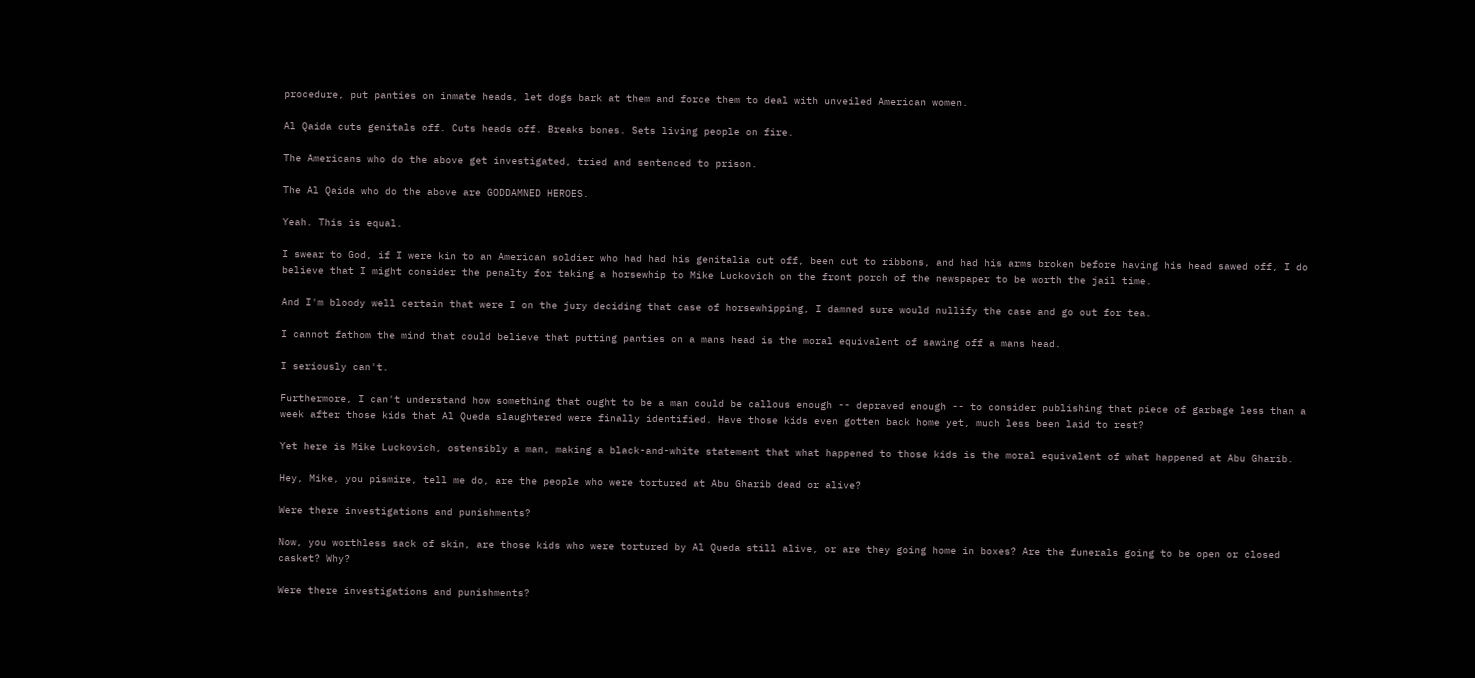procedure, put panties on inmate heads, let dogs bark at them and force them to deal with unveiled American women.

Al Qaida cuts genitals off. Cuts heads off. Breaks bones. Sets living people on fire.

The Americans who do the above get investigated, tried and sentenced to prison.

The Al Qaida who do the above are GODDAMNED HEROES.

Yeah. This is equal.

I swear to God, if I were kin to an American soldier who had had his genitalia cut off, been cut to ribbons, and had his arms broken before having his head sawed off, I do believe that I might consider the penalty for taking a horsewhip to Mike Luckovich on the front porch of the newspaper to be worth the jail time.

And I'm bloody well certain that were I on the jury deciding that case of horsewhipping, I damned sure would nullify the case and go out for tea.

I cannot fathom the mind that could believe that putting panties on a mans head is the moral equivalent of sawing off a mans head.

I seriously can't.

Furthermore, I can't understand how something that ought to be a man could be callous enough -- depraved enough -- to consider publishing that piece of garbage less than a week after those kids that Al Queda slaughtered were finally identified. Have those kids even gotten back home yet, much less been laid to rest?

Yet here is Mike Luckovich, ostensibly a man, making a black-and-white statement that what happened to those kids is the moral equivalent of what happened at Abu Gharib.

Hey, Mike, you pismire, tell me do, are the people who were tortured at Abu Gharib dead or alive?

Were there investigations and punishments?

Now, you worthless sack of skin, are those kids who were tortured by Al Queda still alive, or are they going home in boxes? Are the funerals going to be open or closed casket? Why?

Were there investigations and punishments?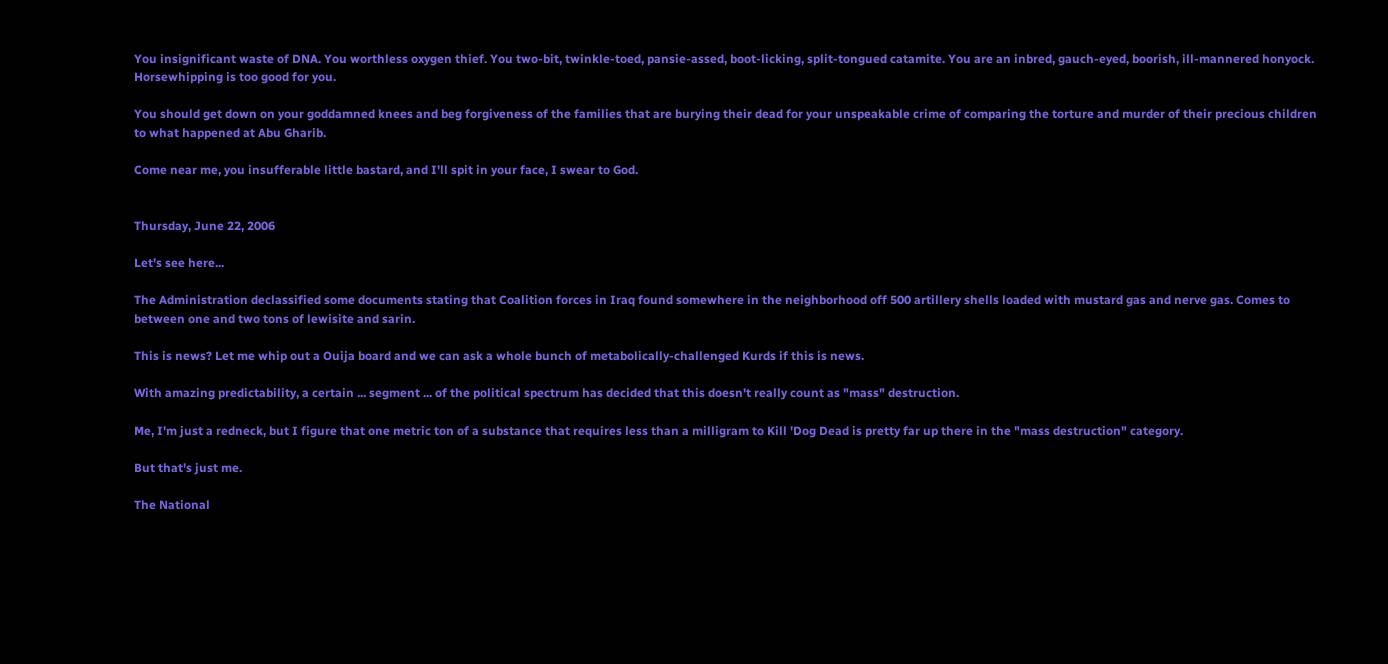You insignificant waste of DNA. You worthless oxygen thief. You two-bit, twinkle-toed, pansie-assed, boot-licking, split-tongued catamite. You are an inbred, gauch-eyed, boorish, ill-mannered honyock. Horsewhipping is too good for you.

You should get down on your goddamned knees and beg forgiveness of the families that are burying their dead for your unspeakable crime of comparing the torture and murder of their precious children to what happened at Abu Gharib.

Come near me, you insufferable little bastard, and I'll spit in your face, I swear to God.


Thursday, June 22, 2006

Let's see here...

The Administration declassified some documents stating that Coalition forces in Iraq found somewhere in the neighborhood off 500 artillery shells loaded with mustard gas and nerve gas. Comes to between one and two tons of lewisite and sarin.

This is news? Let me whip out a Ouija board and we can ask a whole bunch of metabolically-challenged Kurds if this is news.

With amazing predictability, a certain ... segment ... of the political spectrum has decided that this doesn't really count as "mass" destruction.

Me, I'm just a redneck, but I figure that one metric ton of a substance that requires less than a milligram to Kill 'Dog Dead is pretty far up there in the "mass destruction" category.

But that's just me.

The National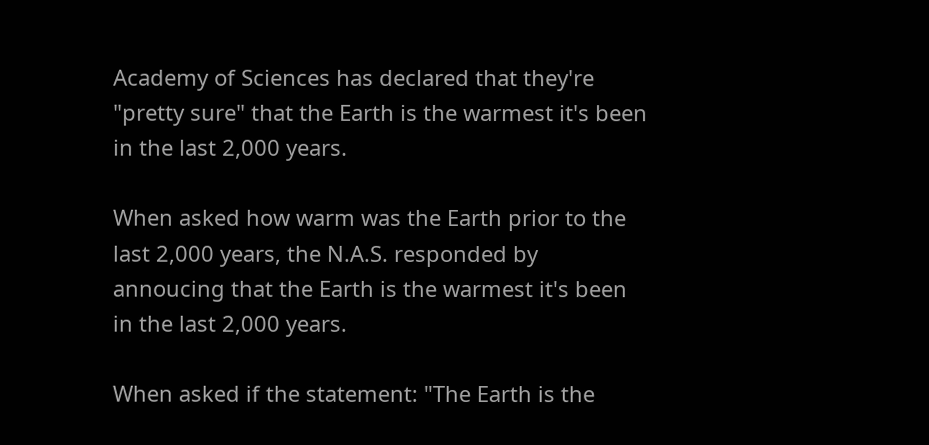Academy of Sciences has declared that they're "pretty sure" that the Earth is the warmest it's been in the last 2,000 years.

When asked how warm was the Earth prior to the last 2,000 years, the N.A.S. responded by annoucing that the Earth is the warmest it's been in the last 2,000 years.

When asked if the statement: "The Earth is the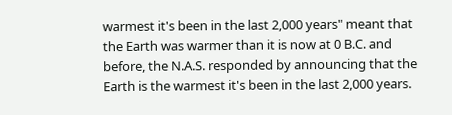warmest it's been in the last 2,000 years" meant that the Earth was warmer than it is now at 0 B.C. and before, the N.A.S. responded by announcing that the Earth is the warmest it's been in the last 2,000 years.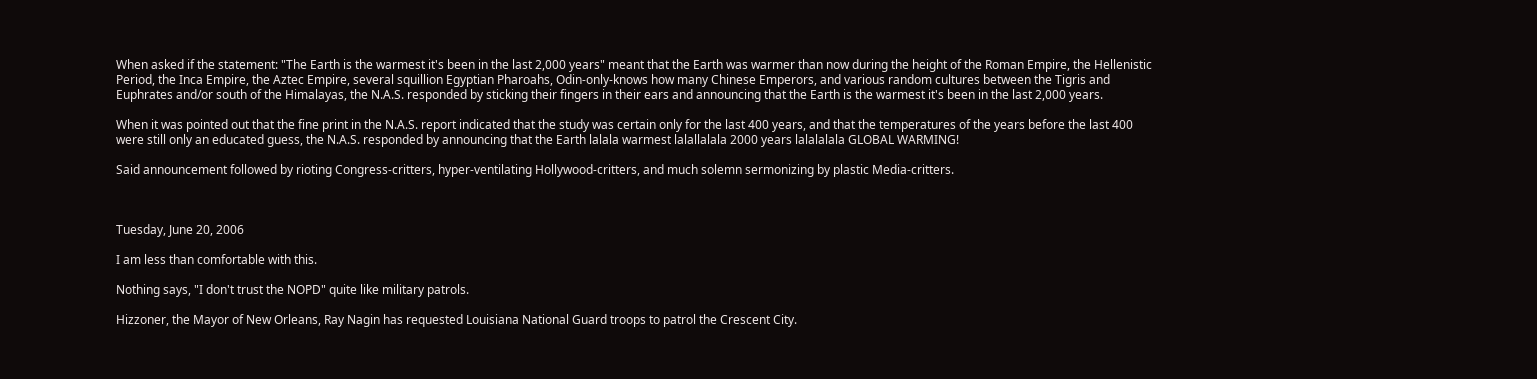When asked if the statement: "The Earth is the warmest it's been in the last 2,000 years" meant that the Earth was warmer than now during the height of the Roman Empire, the Hellenistic Period, the Inca Empire, the Aztec Empire, several squillion Egyptian Pharoahs, Odin-only-knows how many Chinese Emperors, and various random cultures between the Tigris and Euphrates and/or south of the Himalayas, the N.A.S. responded by sticking their fingers in their ears and announcing that the Earth is the warmest it's been in the last 2,000 years.

When it was pointed out that the fine print in the N.A.S. report indicated that the study was certain only for the last 400 years, and that the temperatures of the years before the last 400 were still only an educated guess, the N.A.S. responded by announcing that the Earth lalala warmest lalallalala 2000 years lalalalala GLOBAL WARMING!

Said announcement followed by rioting Congress-critters, hyper-ventilating Hollywood-critters, and much solemn sermonizing by plastic Media-critters.



Tuesday, June 20, 2006

I am less than comfortable with this.

Nothing says, "I don't trust the NOPD" quite like military patrols.

Hizzoner, the Mayor of New Orleans, Ray Nagin has requested Louisiana National Guard troops to patrol the Crescent City.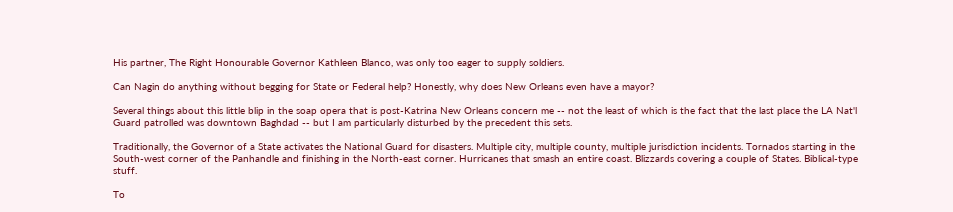His partner, The Right Honourable Governor Kathleen Blanco, was only too eager to supply soldiers.

Can Nagin do anything without begging for State or Federal help? Honestly, why does New Orleans even have a mayor?

Several things about this little blip in the soap opera that is post-Katrina New Orleans concern me -- not the least of which is the fact that the last place the LA Nat'l Guard patrolled was downtown Baghdad -- but I am particularly disturbed by the precedent this sets.

Traditionally, the Governor of a State activates the National Guard for disasters. Multiple city, multiple county, multiple jurisdiction incidents. Tornados starting in the South-west corner of the Panhandle and finishing in the North-east corner. Hurricanes that smash an entire coast. Blizzards covering a couple of States. Biblical-type stuff.

To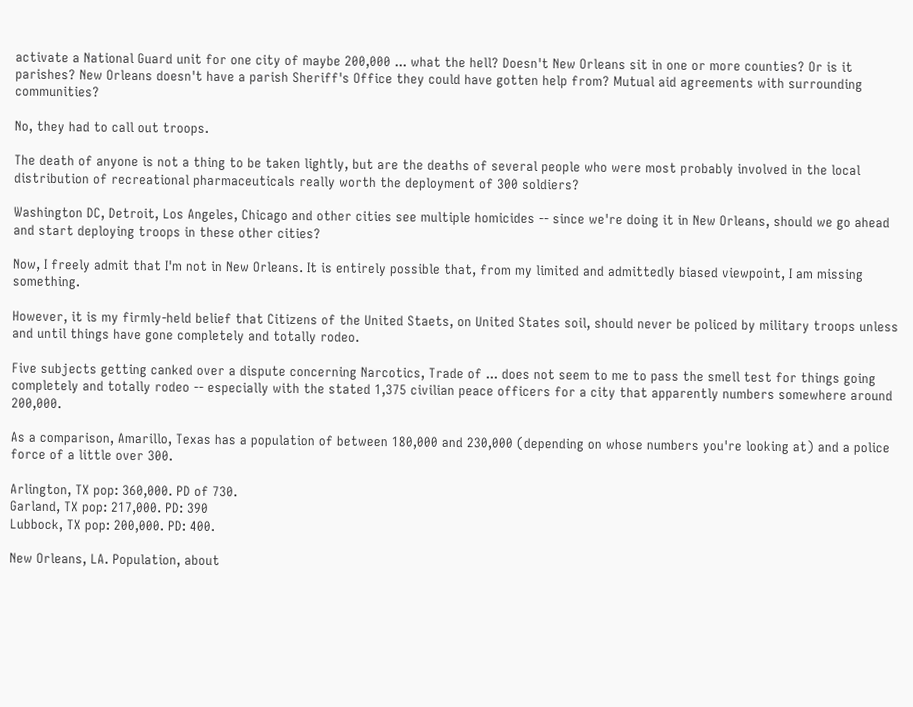activate a National Guard unit for one city of maybe 200,000 ... what the hell? Doesn't New Orleans sit in one or more counties? Or is it parishes? New Orleans doesn't have a parish Sheriff's Office they could have gotten help from? Mutual aid agreements with surrounding communities?

No, they had to call out troops.

The death of anyone is not a thing to be taken lightly, but are the deaths of several people who were most probably involved in the local distribution of recreational pharmaceuticals really worth the deployment of 300 soldiers?

Washington DC, Detroit, Los Angeles, Chicago and other cities see multiple homicides -- since we're doing it in New Orleans, should we go ahead and start deploying troops in these other cities?

Now, I freely admit that I'm not in New Orleans. It is entirely possible that, from my limited and admittedly biased viewpoint, I am missing something.

However, it is my firmly-held belief that Citizens of the United Staets, on United States soil, should never be policed by military troops unless and until things have gone completely and totally rodeo.

Five subjects getting canked over a dispute concerning Narcotics, Trade of ... does not seem to me to pass the smell test for things going completely and totally rodeo -- especially with the stated 1,375 civilian peace officers for a city that apparently numbers somewhere around 200,000.

As a comparison, Amarillo, Texas has a population of between 180,000 and 230,000 (depending on whose numbers you're looking at) and a police force of a little over 300.

Arlington, TX pop: 360,000. PD of 730.
Garland, TX pop: 217,000. PD: 390
Lubbock, TX pop: 200,000. PD: 400.

New Orleans, LA. Population, about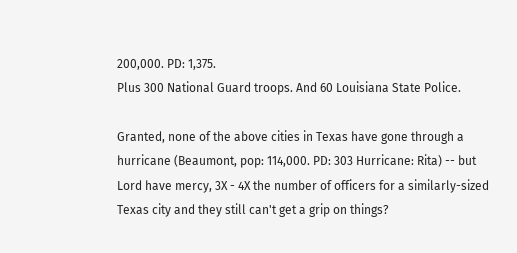200,000. PD: 1,375.
Plus 300 National Guard troops. And 60 Louisiana State Police.

Granted, none of the above cities in Texas have gone through a hurricane (Beaumont, pop: 114,000. PD: 303 Hurricane: Rita) -- but Lord have mercy, 3X - 4X the number of officers for a similarly-sized Texas city and they still can't get a grip on things?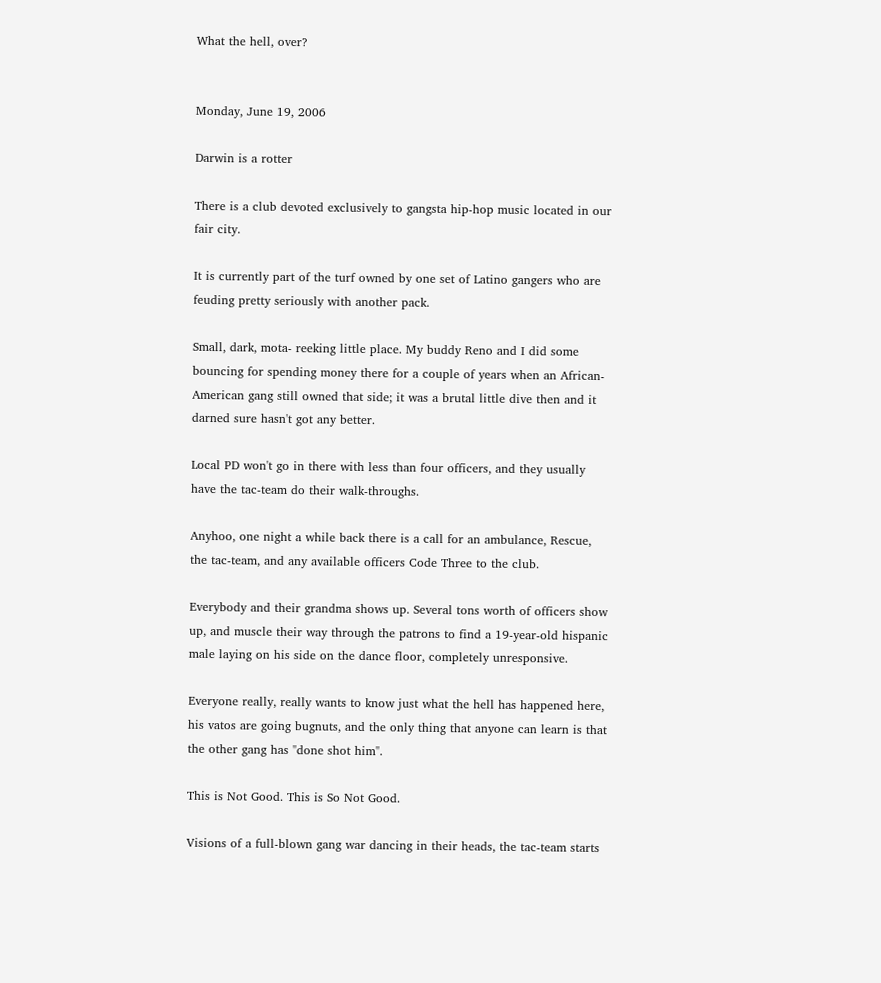What the hell, over?


Monday, June 19, 2006

Darwin is a rotter

There is a club devoted exclusively to gangsta hip-hop music located in our fair city.

It is currently part of the turf owned by one set of Latino gangers who are feuding pretty seriously with another pack.

Small, dark, mota- reeking little place. My buddy Reno and I did some bouncing for spending money there for a couple of years when an African-American gang still owned that side; it was a brutal little dive then and it darned sure hasn't got any better.

Local PD won't go in there with less than four officers, and they usually have the tac-team do their walk-throughs.

Anyhoo, one night a while back there is a call for an ambulance, Rescue, the tac-team, and any available officers Code Three to the club.

Everybody and their grandma shows up. Several tons worth of officers show up, and muscle their way through the patrons to find a 19-year-old hispanic male laying on his side on the dance floor, completely unresponsive.

Everyone really, really wants to know just what the hell has happened here, his vatos are going bugnuts, and the only thing that anyone can learn is that the other gang has "done shot him".

This is Not Good. This is So Not Good.

Visions of a full-blown gang war dancing in their heads, the tac-team starts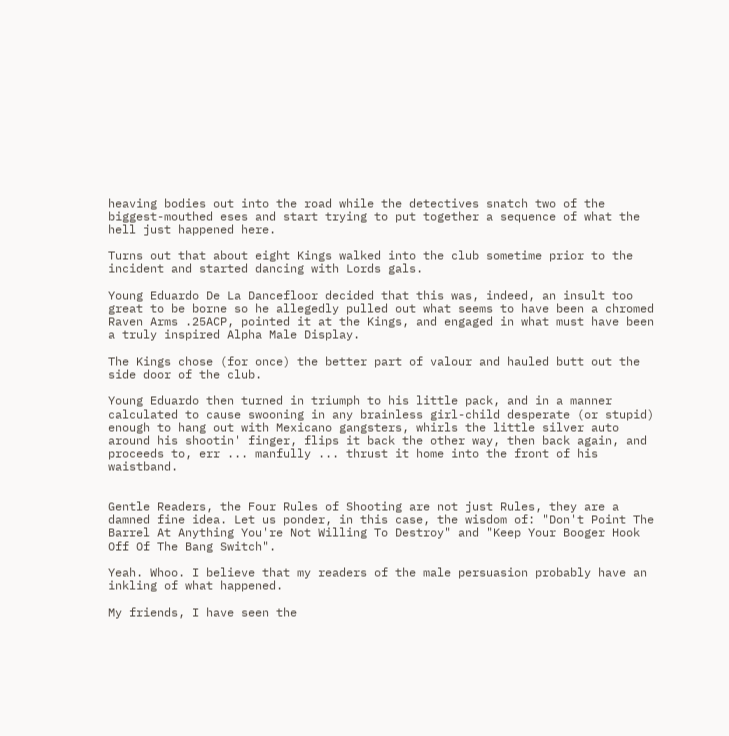heaving bodies out into the road while the detectives snatch two of the biggest-mouthed eses and start trying to put together a sequence of what the hell just happened here.

Turns out that about eight Kings walked into the club sometime prior to the incident and started dancing with Lords gals.

Young Eduardo De La Dancefloor decided that this was, indeed, an insult too great to be borne so he allegedly pulled out what seems to have been a chromed Raven Arms .25ACP, pointed it at the Kings, and engaged in what must have been a truly inspired Alpha Male Display.

The Kings chose (for once) the better part of valour and hauled butt out the side door of the club.

Young Eduardo then turned in triumph to his little pack, and in a manner calculated to cause swooning in any brainless girl-child desperate (or stupid) enough to hang out with Mexicano gangsters, whirls the little silver auto around his shootin' finger, flips it back the other way, then back again, and proceeds to, err ... manfully ... thrust it home into the front of his waistband.


Gentle Readers, the Four Rules of Shooting are not just Rules, they are a damned fine idea. Let us ponder, in this case, the wisdom of: "Don't Point The Barrel At Anything You're Not Willing To Destroy" and "Keep Your Booger Hook Off Of The Bang Switch".

Yeah. Whoo. I believe that my readers of the male persuasion probably have an inkling of what happened.

My friends, I have seen the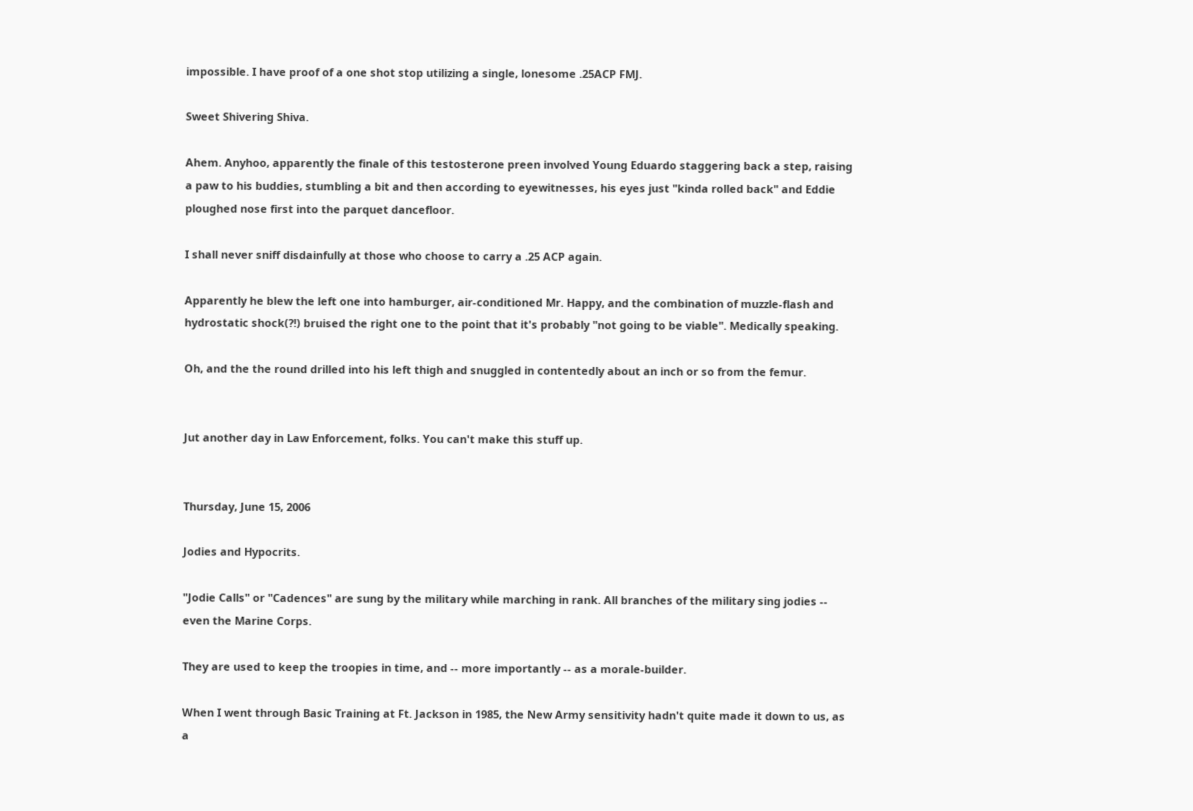impossible. I have proof of a one shot stop utilizing a single, lonesome .25ACP FMJ.

Sweet Shivering Shiva.

Ahem. Anyhoo, apparently the finale of this testosterone preen involved Young Eduardo staggering back a step, raising a paw to his buddies, stumbling a bit and then according to eyewitnesses, his eyes just "kinda rolled back" and Eddie ploughed nose first into the parquet dancefloor.

I shall never sniff disdainfully at those who choose to carry a .25 ACP again.

Apparently he blew the left one into hamburger, air-conditioned Mr. Happy, and the combination of muzzle-flash and hydrostatic shock(?!) bruised the right one to the point that it's probably "not going to be viable". Medically speaking.

Oh, and the the round drilled into his left thigh and snuggled in contentedly about an inch or so from the femur.


Jut another day in Law Enforcement, folks. You can't make this stuff up.


Thursday, June 15, 2006

Jodies and Hypocrits.

"Jodie Calls" or "Cadences" are sung by the military while marching in rank. All branches of the military sing jodies -- even the Marine Corps.

They are used to keep the troopies in time, and -- more importantly -- as a morale-builder.

When I went through Basic Training at Ft. Jackson in 1985, the New Army sensitivity hadn't quite made it down to us, as a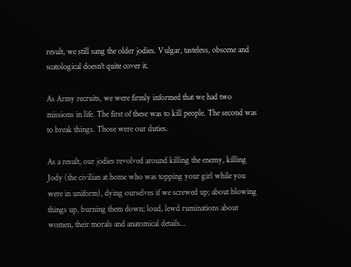result, we still sang the older jodies. Vulgar, tasteless, obscene and scatological doesn't quite cover it.

As Army recruits, we were firmly informed that we had two missions in life. The first of these was to kill people. The second was to break things. Those were our duties.

As a result, our jodies revolved around killing the enemy, killing Jody (the civilian at home who was topping your girl while you were in uniform), dying ourselves if we screwed up; about blowing things up, burning them down; loud, lewd ruminations about women, their morals and anatomical details...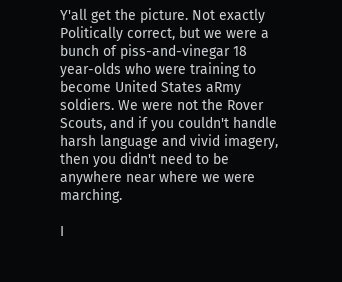Y'all get the picture. Not exactly Politically correct, but we were a bunch of piss-and-vinegar 18 year-olds who were training to become United States aRmy soldiers. We were not the Rover Scouts, and if you couldn't handle harsh language and vivid imagery, then you didn't need to be anywhere near where we were marching.

I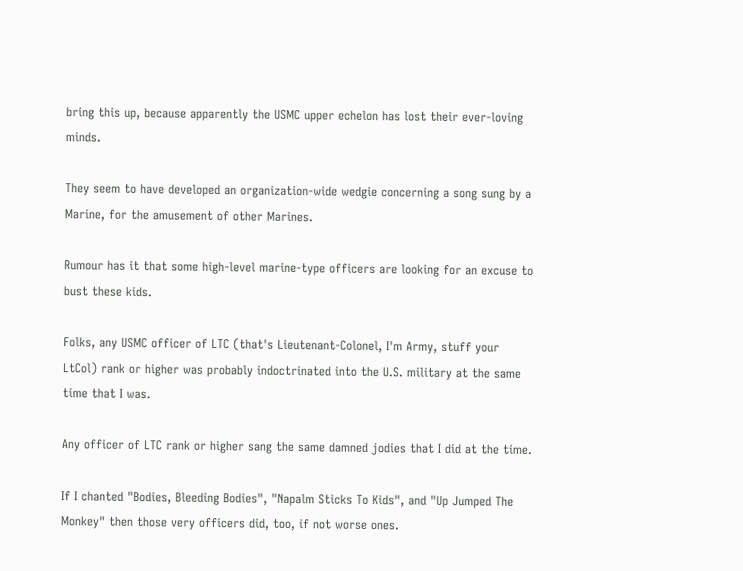bring this up, because apparently the USMC upper echelon has lost their ever-loving minds.

They seem to have developed an organization-wide wedgie concerning a song sung by a Marine, for the amusement of other Marines.

Rumour has it that some high-level marine-type officers are looking for an excuse to bust these kids.

Folks, any USMC officer of LTC (that's Lieutenant-Colonel, I'm Army, stuff your LtCol) rank or higher was probably indoctrinated into the U.S. military at the same time that I was.

Any officer of LTC rank or higher sang the same damned jodies that I did at the time.

If I chanted "Bodies, Bleeding Bodies", "Napalm Sticks To Kids", and "Up Jumped The Monkey" then those very officers did, too, if not worse ones.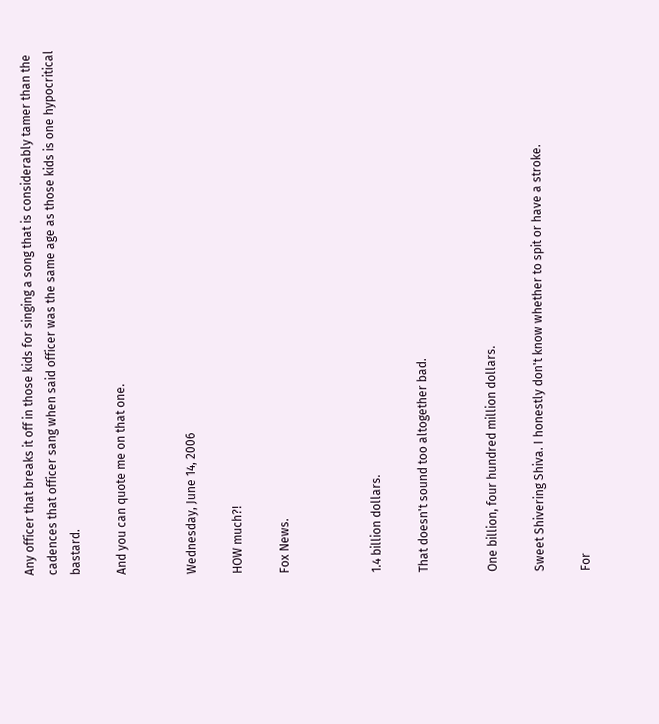Any officer that breaks it off in those kids for singing a song that is considerably tamer than the cadences that officer sang when said officer was the same age as those kids is one hypocritical bastard.

And you can quote me on that one.


Wednesday, June 14, 2006

HOW much?!

Fox News.



1.4 billion dollars.

That doesn't sound too altogether bad.


One billion, four hundred million dollars.

Sweet Shivering Shiva. I honestly don't know whether to spit or have a stroke.

For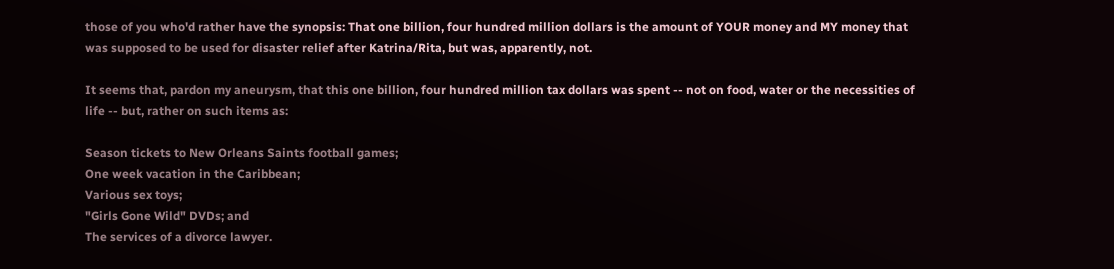those of you who'd rather have the synopsis: That one billion, four hundred million dollars is the amount of YOUR money and MY money that was supposed to be used for disaster relief after Katrina/Rita, but was, apparently, not.

It seems that, pardon my aneurysm, that this one billion, four hundred million tax dollars was spent -- not on food, water or the necessities of life -- but, rather on such items as:

Season tickets to New Orleans Saints football games;
One week vacation in the Caribbean;
Various sex toys;
"Girls Gone Wild" DVDs; and
The services of a divorce lawyer.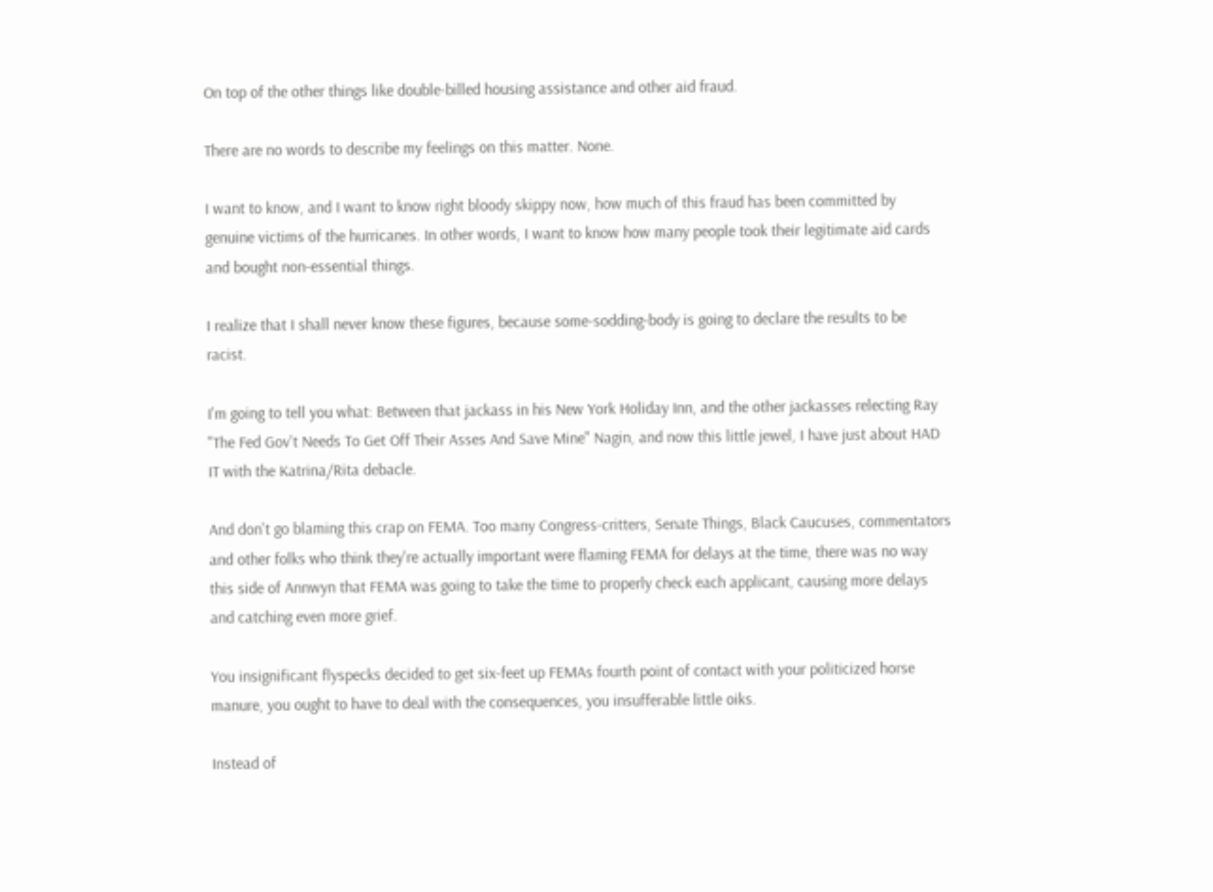On top of the other things like double-billed housing assistance and other aid fraud.

There are no words to describe my feelings on this matter. None.

I want to know, and I want to know right bloody skippy now, how much of this fraud has been committed by genuine victims of the hurricanes. In other words, I want to know how many people took their legitimate aid cards and bought non-essential things.

I realize that I shall never know these figures, because some-sodding-body is going to declare the results to be racist.

I'm going to tell you what: Between that jackass in his New York Holiday Inn, and the other jackasses relecting Ray "The Fed Gov't Needs To Get Off Their Asses And Save Mine" Nagin, and now this little jewel, I have just about HAD IT with the Katrina/Rita debacle.

And don't go blaming this crap on FEMA. Too many Congress-critters, Senate Things, Black Caucuses, commentators and other folks who think they're actually important were flaming FEMA for delays at the time, there was no way this side of Annwyn that FEMA was going to take the time to properly check each applicant, causing more delays and catching even more grief.

You insignificant flyspecks decided to get six-feet up FEMAs fourth point of contact with your politicized horse manure, you ought to have to deal with the consequences, you insufferable little oiks.

Instead of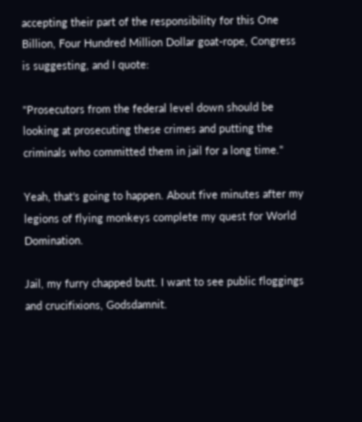accepting their part of the responsibility for this One Billion, Four Hundred Million Dollar goat-rope, Congress is suggesting, and I quote:

"Prosecutors from the federal level down should be looking at prosecuting these crimes and putting the criminals who committed them in jail for a long time."

Yeah, that's going to happen. About five minutes after my legions of flying monkeys complete my quest for World Domination.

Jail, my furry chapped butt. I want to see public floggings and crucifixions, Godsdamnit.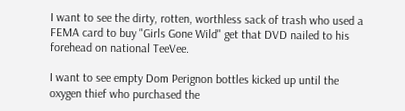I want to see the dirty, rotten, worthless sack of trash who used a FEMA card to buy "Girls Gone Wild" get that DVD nailed to his forehead on national TeeVee.

I want to see empty Dom Perignon bottles kicked up until the oxygen thief who purchased the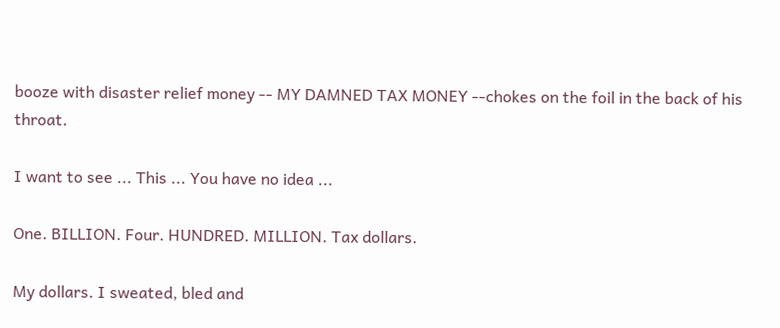booze with disaster relief money -- MY DAMNED TAX MONEY --chokes on the foil in the back of his throat.

I want to see ... This ... You have no idea ...

One. BILLION. Four. HUNDRED. MILLION. Tax dollars.

My dollars. I sweated, bled and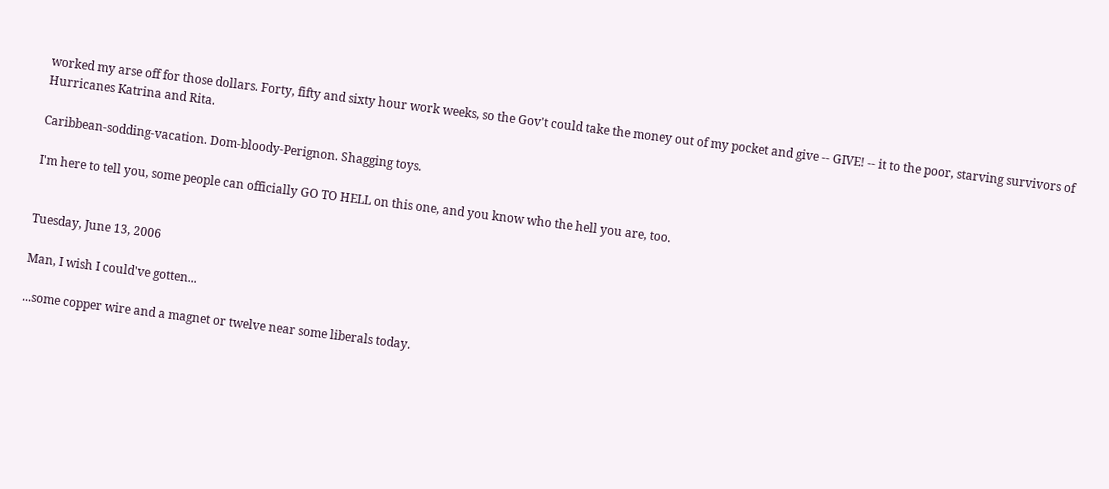worked my arse off for those dollars. Forty, fifty and sixty hour work weeks, so the Gov't could take the money out of my pocket and give -- GIVE! -- it to the poor, starving survivors of Hurricanes Katrina and Rita.

Caribbean-sodding-vacation. Dom-bloody-Perignon. Shagging toys.

I'm here to tell you, some people can officially GO TO HELL on this one, and you know who the hell you are, too.


Tuesday, June 13, 2006

Man, I wish I could've gotten...

...some copper wire and a magnet or twelve near some liberals today.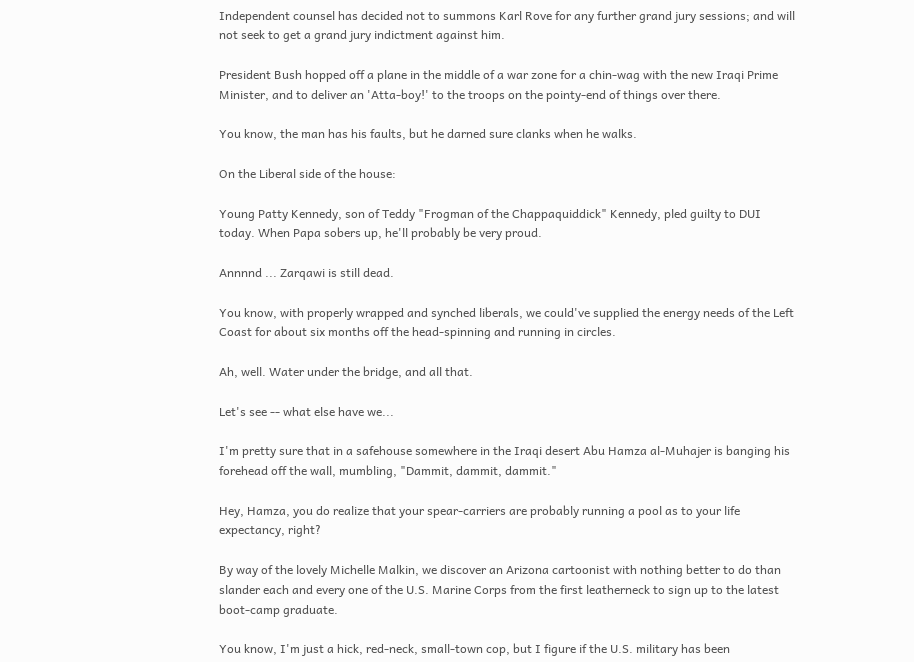Independent counsel has decided not to summons Karl Rove for any further grand jury sessions; and will not seek to get a grand jury indictment against him.

President Bush hopped off a plane in the middle of a war zone for a chin-wag with the new Iraqi Prime Minister, and to deliver an 'Atta-boy!' to the troops on the pointy-end of things over there.

You know, the man has his faults, but he darned sure clanks when he walks.

On the Liberal side of the house:

Young Patty Kennedy, son of Teddy "Frogman of the Chappaquiddick" Kennedy, pled guilty to DUI today. When Papa sobers up, he'll probably be very proud.

Annnnd ... Zarqawi is still dead.

You know, with properly wrapped and synched liberals, we could've supplied the energy needs of the Left Coast for about six months off the head-spinning and running in circles.

Ah, well. Water under the bridge, and all that.

Let's see -- what else have we...

I'm pretty sure that in a safehouse somewhere in the Iraqi desert Abu Hamza al-Muhajer is banging his forehead off the wall, mumbling, "Dammit, dammit, dammit."

Hey, Hamza, you do realize that your spear-carriers are probably running a pool as to your life expectancy, right?

By way of the lovely Michelle Malkin, we discover an Arizona cartoonist with nothing better to do than slander each and every one of the U.S. Marine Corps from the first leatherneck to sign up to the latest boot-camp graduate.

You know, I'm just a hick, red-neck, small-town cop, but I figure if the U.S. military has been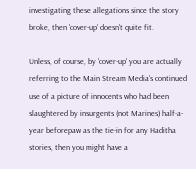investigating these allegations since the story broke, then 'cover-up' doesn't quite fit.

Unless, of course, by 'cover-up' you are actually referring to the Main Stream Media's continued use of a picture of innocents who had been slaughtered by insurgents (not Marines) half-a-year beforepaw as the tie-in for any Haditha stories, then you might have a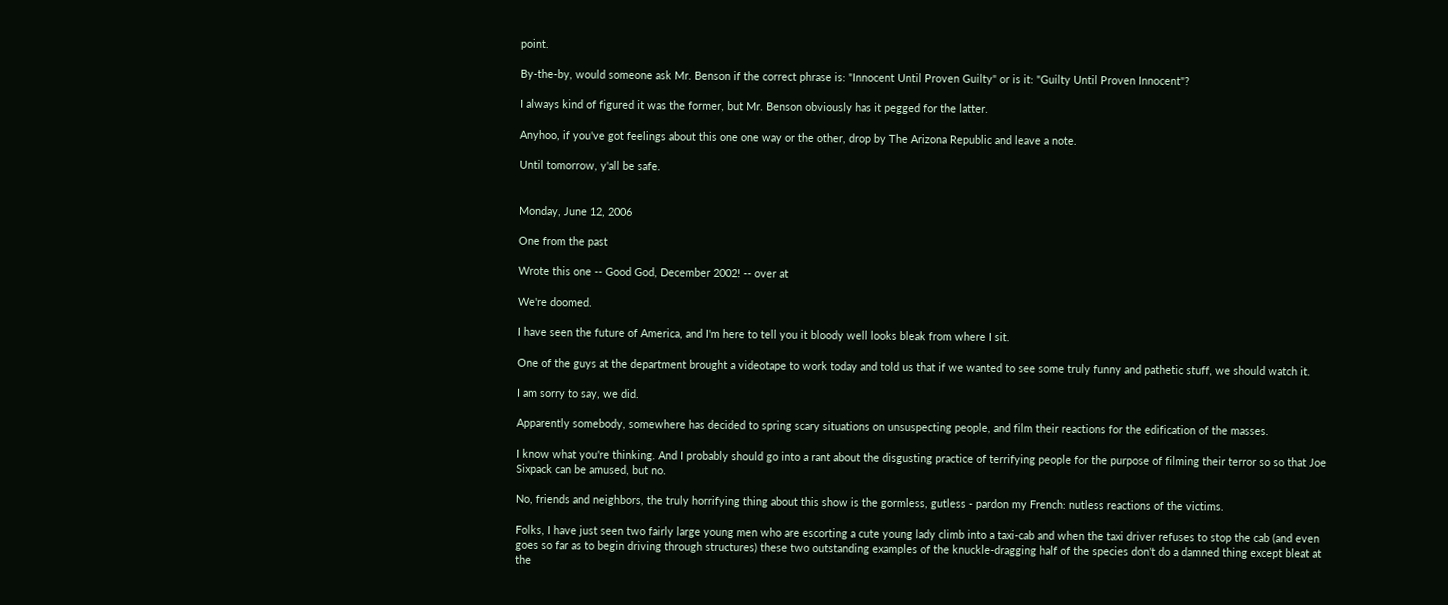point.

By-the-by, would someone ask Mr. Benson if the correct phrase is: "Innocent Until Proven Guilty" or is it: "Guilty Until Proven Innocent"?

I always kind of figured it was the former, but Mr. Benson obviously has it pegged for the latter.

Anyhoo, if you've got feelings about this one one way or the other, drop by The Arizona Republic and leave a note.

Until tomorrow, y'all be safe.


Monday, June 12, 2006

One from the past

Wrote this one -- Good God, December 2002! -- over at

We're doomed.

I have seen the future of America, and I'm here to tell you it bloody well looks bleak from where I sit.

One of the guys at the department brought a videotape to work today and told us that if we wanted to see some truly funny and pathetic stuff, we should watch it.

I am sorry to say, we did.

Apparently somebody, somewhere has decided to spring scary situations on unsuspecting people, and film their reactions for the edification of the masses.

I know what you're thinking. And I probably should go into a rant about the disgusting practice of terrifying people for the purpose of filming their terror so so that Joe Sixpack can be amused, but no.

No, friends and neighbors, the truly horrifying thing about this show is the gormless, gutless - pardon my French: nutless reactions of the victims.

Folks, I have just seen two fairly large young men who are escorting a cute young lady climb into a taxi-cab and when the taxi driver refuses to stop the cab (and even goes so far as to begin driving through structures) these two outstanding examples of the knuckle-dragging half of the species don't do a damned thing except bleat at the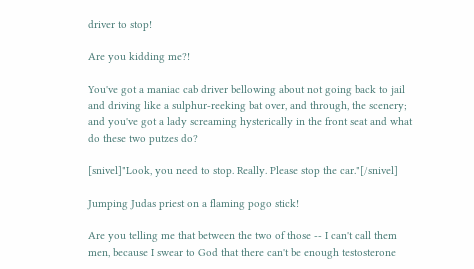driver to stop!

Are you kidding me?!

You've got a maniac cab driver bellowing about not going back to jail and driving like a sulphur-reeking bat over, and through, the scenery; and you've got a lady screaming hysterically in the front seat and what do these two putzes do?

[snivel]"Look, you need to stop. Really. Please stop the car."[/snivel]

Jumping Judas priest on a flaming pogo stick!

Are you telling me that between the two of those -- I can't call them men, because I swear to God that there can't be enough testosterone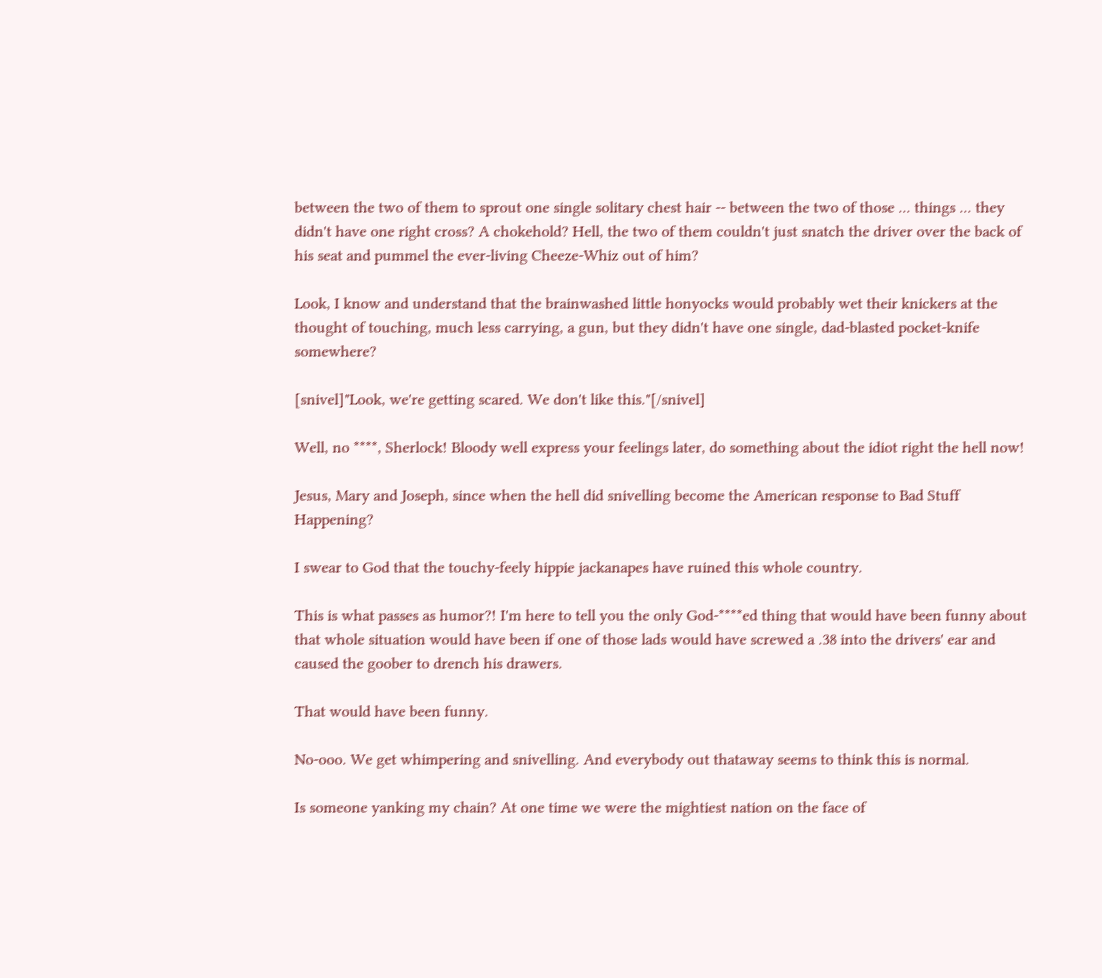between the two of them to sprout one single solitary chest hair -- between the two of those ... things ... they didn't have one right cross? A chokehold? Hell, the two of them couldn't just snatch the driver over the back of his seat and pummel the ever-living Cheeze-Whiz out of him?

Look, I know and understand that the brainwashed little honyocks would probably wet their knickers at the thought of touching, much less carrying, a gun, but they didn't have one single, dad-blasted pocket-knife somewhere?

[snivel]"Look, we're getting scared. We don't like this."[/snivel]

Well, no ****, Sherlock! Bloody well express your feelings later, do something about the idiot right the hell now!

Jesus, Mary and Joseph, since when the hell did snivelling become the American response to Bad Stuff Happening?

I swear to God that the touchy-feely hippie jackanapes have ruined this whole country.

This is what passes as humor?! I'm here to tell you the only God-****ed thing that would have been funny about that whole situation would have been if one of those lads would have screwed a .38 into the drivers' ear and caused the goober to drench his drawers.

That would have been funny.

No-ooo. We get whimpering and snivelling. And everybody out thataway seems to think this is normal.

Is someone yanking my chain? At one time we were the mightiest nation on the face of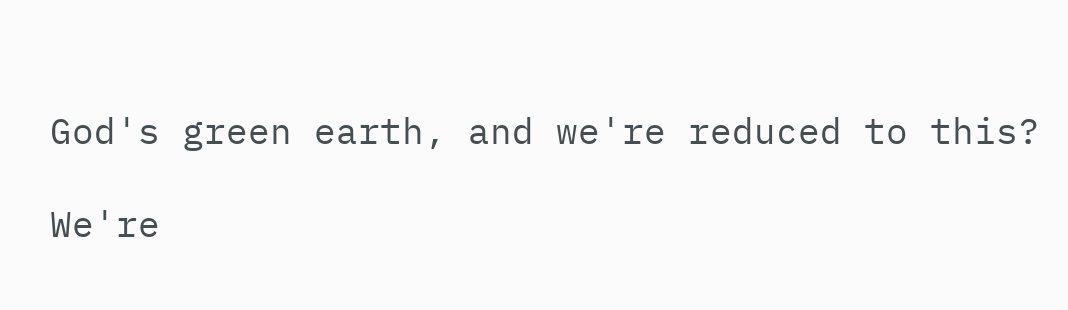God's green earth, and we're reduced to this?

We're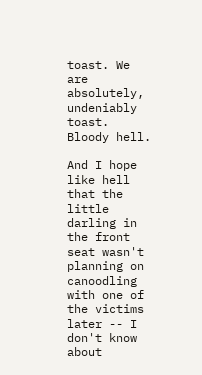toast. We are absolutely, undeniably toast. Bloody hell.

And I hope like hell that the little darling in the front seat wasn't planning on canoodling with one of the victims later -- I don't know about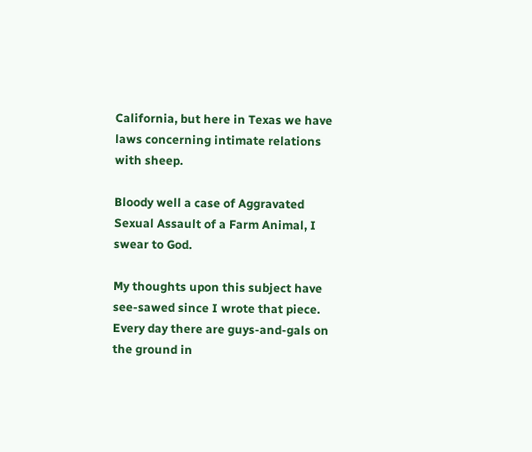California, but here in Texas we have laws concerning intimate relations with sheep.

Bloody well a case of Aggravated Sexual Assault of a Farm Animal, I swear to God.

My thoughts upon this subject have see-sawed since I wrote that piece. Every day there are guys-and-gals on the ground in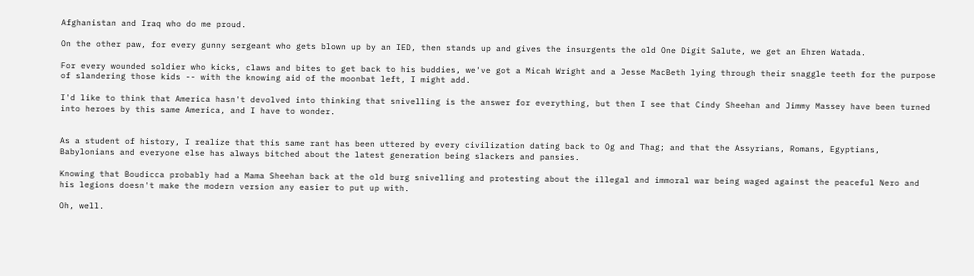Afghanistan and Iraq who do me proud.

On the other paw, for every gunny sergeant who gets blown up by an IED, then stands up and gives the insurgents the old One Digit Salute, we get an Ehren Watada.

For every wounded soldier who kicks, claws and bites to get back to his buddies, we've got a Micah Wright and a Jesse MacBeth lying through their snaggle teeth for the purpose of slandering those kids -- with the knowing aid of the moonbat left, I might add.

I'd like to think that America hasn't devolved into thinking that snivelling is the answer for everything, but then I see that Cindy Sheehan and Jimmy Massey have been turned into heroes by this same America, and I have to wonder.


As a student of history, I realize that this same rant has been uttered by every civilization dating back to Og and Thag; and that the Assyrians, Romans, Egyptians, Babylonians and everyone else has always bitched about the latest generation being slackers and pansies.

Knowing that Boudicca probably had a Mama Sheehan back at the old burg snivelling and protesting about the illegal and immoral war being waged against the peaceful Nero and his legions doesn't make the modern version any easier to put up with.

Oh, well.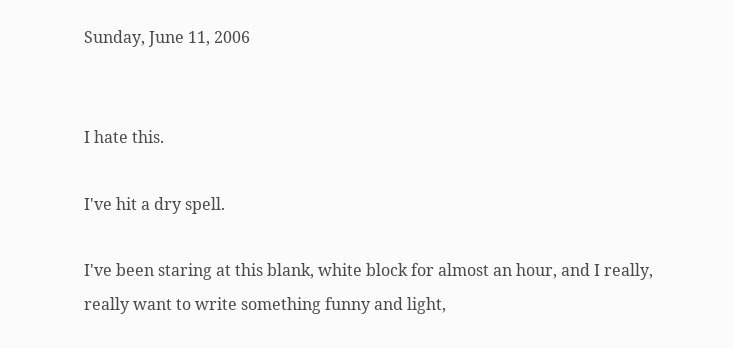Sunday, June 11, 2006


I hate this.

I've hit a dry spell.

I've been staring at this blank, white block for almost an hour, and I really, really want to write something funny and light,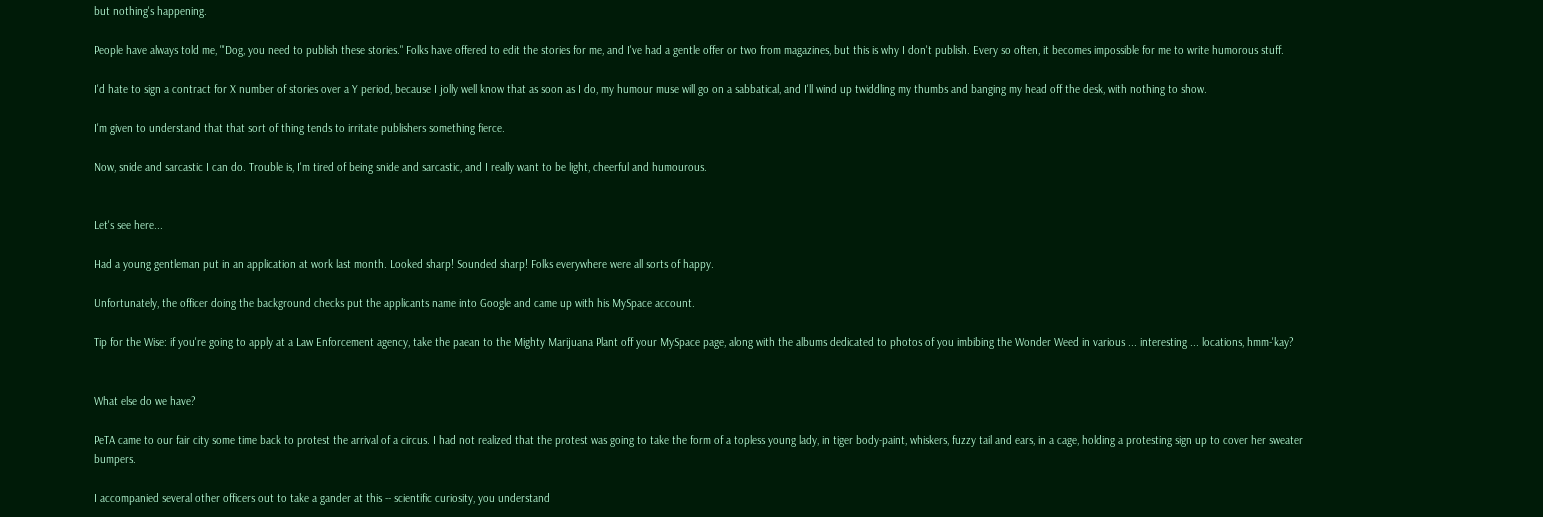but nothing's happening.

People have always told me, "'Dog, you need to publish these stories." Folks have offered to edit the stories for me, and I've had a gentle offer or two from magazines, but this is why I don't publish. Every so often, it becomes impossible for me to write humorous stuff.

I'd hate to sign a contract for X number of stories over a Y period, because I jolly well know that as soon as I do, my humour muse will go on a sabbatical, and I'll wind up twiddling my thumbs and banging my head off the desk, with nothing to show.

I'm given to understand that that sort of thing tends to irritate publishers something fierce.

Now, snide and sarcastic I can do. Trouble is, I'm tired of being snide and sarcastic, and I really want to be light, cheerful and humourous.


Let's see here...

Had a young gentleman put in an application at work last month. Looked sharp! Sounded sharp! Folks everywhere were all sorts of happy.

Unfortunately, the officer doing the background checks put the applicants name into Google and came up with his MySpace account.

Tip for the Wise: if you're going to apply at a Law Enforcement agency, take the paean to the Mighty Marijuana Plant off your MySpace page, along with the albums dedicated to photos of you imbibing the Wonder Weed in various ... interesting ... locations, hmm-'kay?


What else do we have?

PeTA came to our fair city some time back to protest the arrival of a circus. I had not realized that the protest was going to take the form of a topless young lady, in tiger body-paint, whiskers, fuzzy tail and ears, in a cage, holding a protesting sign up to cover her sweater bumpers.

I accompanied several other officers out to take a gander at this -- scientific curiosity, you understand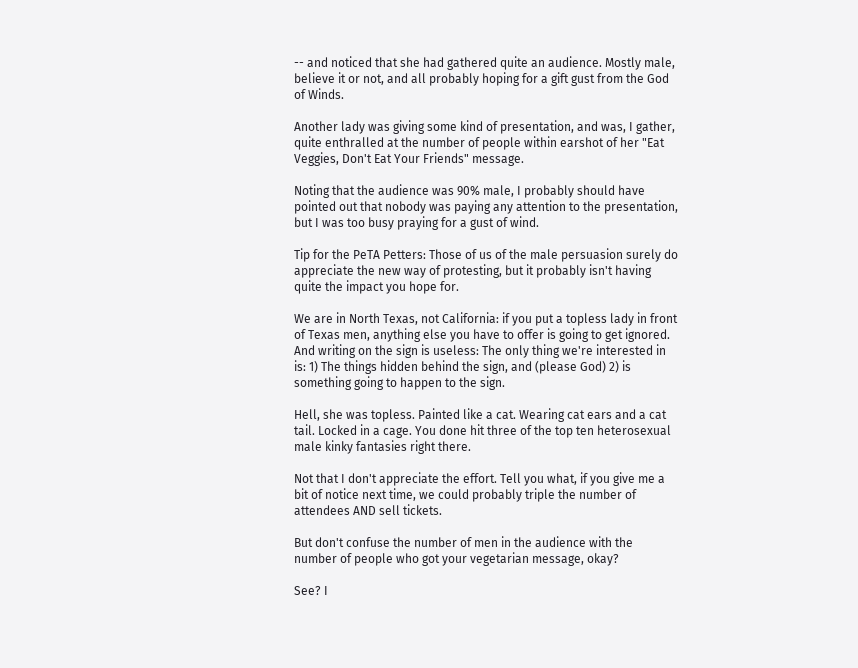-- and noticed that she had gathered quite an audience. Mostly male, believe it or not, and all probably hoping for a gift gust from the God of Winds.

Another lady was giving some kind of presentation, and was, I gather, quite enthralled at the number of people within earshot of her "Eat Veggies, Don't Eat Your Friends" message.

Noting that the audience was 90% male, I probably should have pointed out that nobody was paying any attention to the presentation, but I was too busy praying for a gust of wind.

Tip for the PeTA Petters: Those of us of the male persuasion surely do appreciate the new way of protesting, but it probably isn't having quite the impact you hope for.

We are in North Texas, not California: if you put a topless lady in front of Texas men, anything else you have to offer is going to get ignored. And writing on the sign is useless: The only thing we're interested in is: 1) The things hidden behind the sign, and (please God) 2) is something going to happen to the sign.

Hell, she was topless. Painted like a cat. Wearing cat ears and a cat tail. Locked in a cage. You done hit three of the top ten heterosexual male kinky fantasies right there.

Not that I don't appreciate the effort. Tell you what, if you give me a bit of notice next time, we could probably triple the number of attendees AND sell tickets.

But don't confuse the number of men in the audience with the number of people who got your vegetarian message, okay?

See? I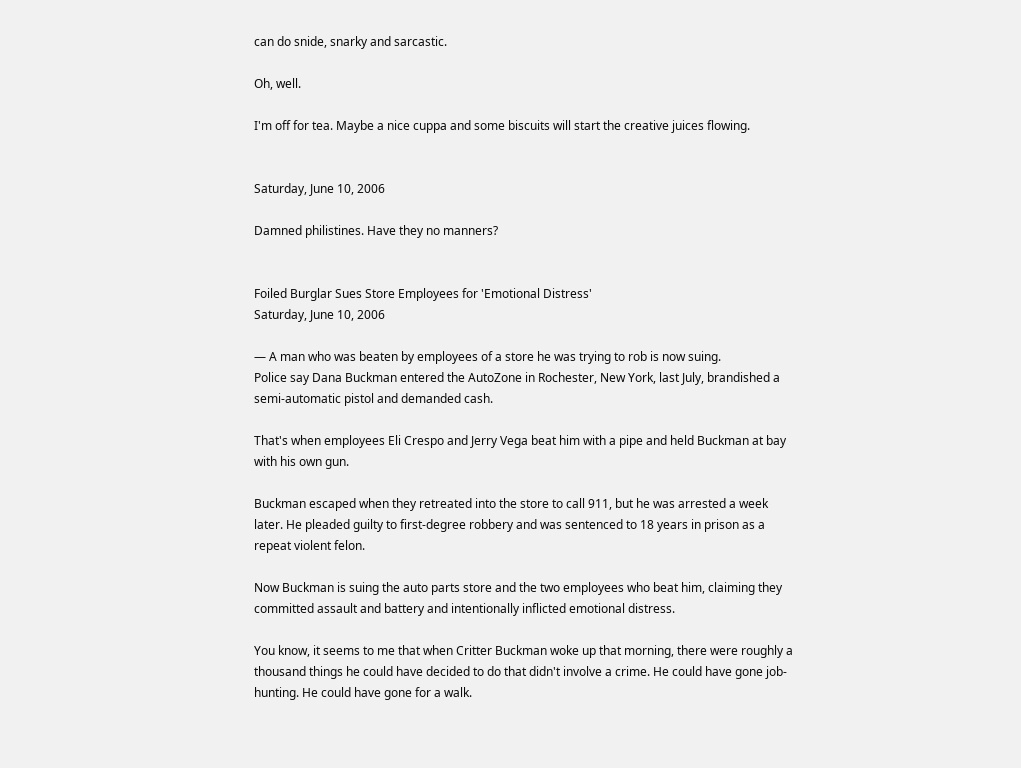can do snide, snarky and sarcastic.

Oh, well.

I'm off for tea. Maybe a nice cuppa and some biscuits will start the creative juices flowing.


Saturday, June 10, 2006

Damned philistines. Have they no manners?


Foiled Burglar Sues Store Employees for 'Emotional Distress'
Saturday, June 10, 2006

— A man who was beaten by employees of a store he was trying to rob is now suing.
Police say Dana Buckman entered the AutoZone in Rochester, New York, last July, brandished a semi-automatic pistol and demanded cash.

That's when employees Eli Crespo and Jerry Vega beat him with a pipe and held Buckman at bay with his own gun.

Buckman escaped when they retreated into the store to call 911, but he was arrested a week later. He pleaded guilty to first-degree robbery and was sentenced to 18 years in prison as a repeat violent felon.

Now Buckman is suing the auto parts store and the two employees who beat him, claiming they committed assault and battery and intentionally inflicted emotional distress.

You know, it seems to me that when Critter Buckman woke up that morning, there were roughly a thousand things he could have decided to do that didn't involve a crime. He could have gone job-hunting. He could have gone for a walk.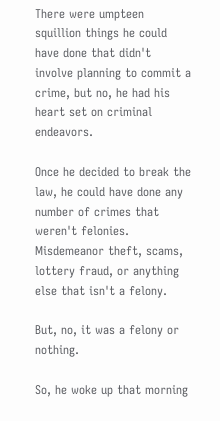There were umpteen squillion things he could have done that didn't involve planning to commit a crime, but no, he had his heart set on criminal endeavors.

Once he decided to break the law, he could have done any number of crimes that weren't felonies. Misdemeanor theft, scams, lottery fraud, or anything else that isn't a felony.

But, no, it was a felony or nothing.

So, he woke up that morning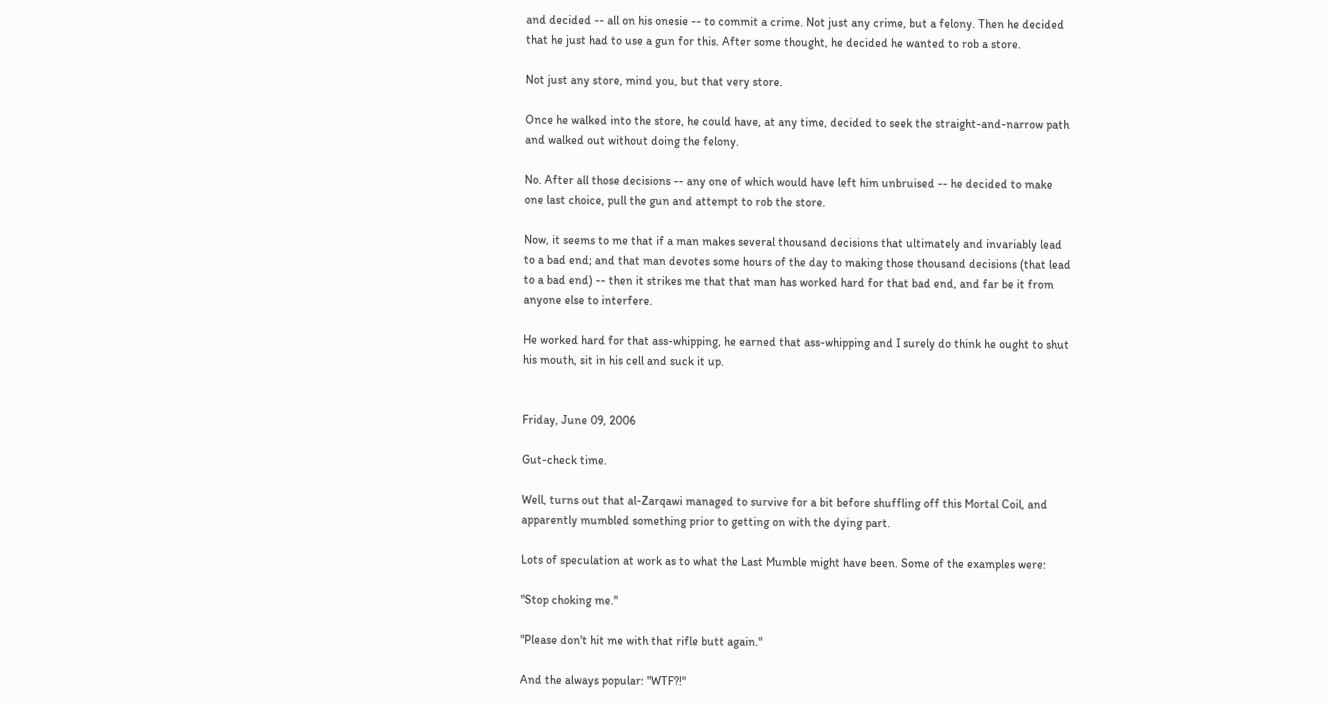and decided -- all on his onesie -- to commit a crime. Not just any crime, but a felony. Then he decided that he just had to use a gun for this. After some thought, he decided he wanted to rob a store.

Not just any store, mind you, but that very store.

Once he walked into the store, he could have, at any time, decided to seek the straight-and-narrow path and walked out without doing the felony.

No. After all those decisions -- any one of which would have left him unbruised -- he decided to make one last choice, pull the gun and attempt to rob the store.

Now, it seems to me that if a man makes several thousand decisions that ultimately and invariably lead to a bad end; and that man devotes some hours of the day to making those thousand decisions (that lead to a bad end) -- then it strikes me that that man has worked hard for that bad end, and far be it from anyone else to interfere.

He worked hard for that ass-whipping, he earned that ass-whipping and I surely do think he ought to shut his mouth, sit in his cell and suck it up.


Friday, June 09, 2006

Gut-check time.

Well, turns out that al-Zarqawi managed to survive for a bit before shuffling off this Mortal Coil, and apparently mumbled something prior to getting on with the dying part.

Lots of speculation at work as to what the Last Mumble might have been. Some of the examples were:

"Stop choking me."

"Please don't hit me with that rifle butt again."

And the always popular: "WTF?!"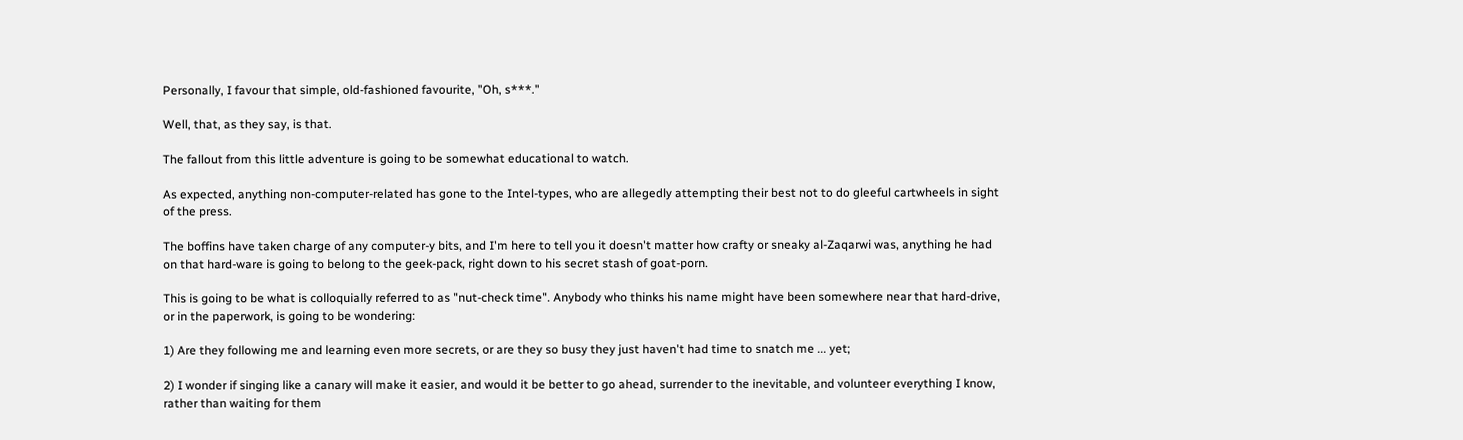Personally, I favour that simple, old-fashioned favourite, "Oh, s***."

Well, that, as they say, is that.

The fallout from this little adventure is going to be somewhat educational to watch.

As expected, anything non-computer-related has gone to the Intel-types, who are allegedly attempting their best not to do gleeful cartwheels in sight of the press.

The boffins have taken charge of any computer-y bits, and I'm here to tell you it doesn't matter how crafty or sneaky al-Zaqarwi was, anything he had on that hard-ware is going to belong to the geek-pack, right down to his secret stash of goat-porn.

This is going to be what is colloquially referred to as "nut-check time". Anybody who thinks his name might have been somewhere near that hard-drive, or in the paperwork, is going to be wondering:

1) Are they following me and learning even more secrets, or are they so busy they just haven't had time to snatch me ... yet;

2) I wonder if singing like a canary will make it easier, and would it be better to go ahead, surrender to the inevitable, and volunteer everything I know, rather than waiting for them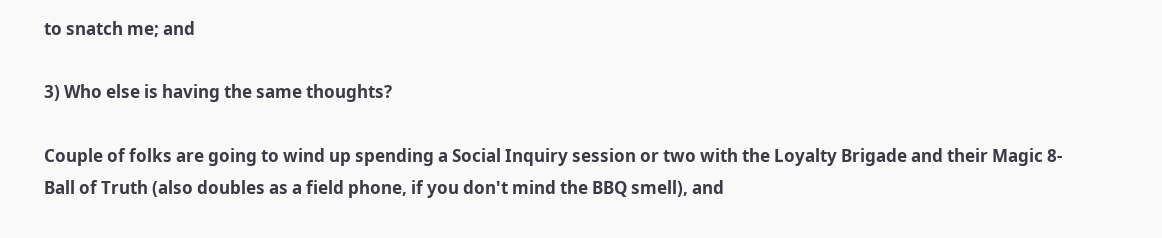to snatch me; and

3) Who else is having the same thoughts?

Couple of folks are going to wind up spending a Social Inquiry session or two with the Loyalty Brigade and their Magic 8-Ball of Truth (also doubles as a field phone, if you don't mind the BBQ smell), and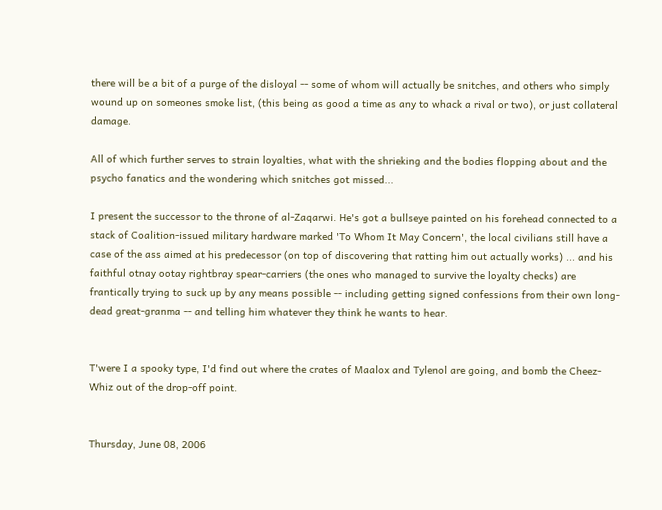there will be a bit of a purge of the disloyal -- some of whom will actually be snitches, and others who simply wound up on someones smoke list, (this being as good a time as any to whack a rival or two), or just collateral damage.

All of which further serves to strain loyalties, what with the shrieking and the bodies flopping about and the psycho fanatics and the wondering which snitches got missed...

I present the successor to the throne of al-Zaqarwi. He's got a bullseye painted on his forehead connected to a stack of Coalition-issued military hardware marked 'To Whom It May Concern', the local civilians still have a case of the ass aimed at his predecessor (on top of discovering that ratting him out actually works) ... and his faithful otnay ootay rightbray spear-carriers (the ones who managed to survive the loyalty checks) are frantically trying to suck up by any means possible -- including getting signed confessions from their own long-dead great-granma -- and telling him whatever they think he wants to hear.


T'were I a spooky type, I'd find out where the crates of Maalox and Tylenol are going, and bomb the Cheez-Whiz out of the drop-off point.


Thursday, June 08, 2006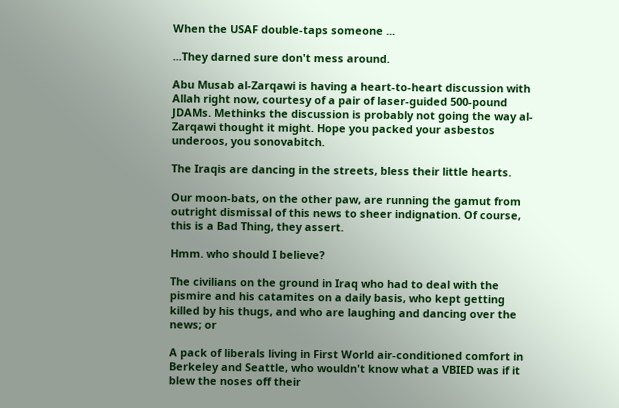When the USAF double-taps someone ...

...They darned sure don't mess around.

Abu Musab al-Zarqawi is having a heart-to-heart discussion with Allah right now, courtesy of a pair of laser-guided 500-pound JDAMs. Methinks the discussion is probably not going the way al-Zarqawi thought it might. Hope you packed your asbestos underoos, you sonovabitch.

The Iraqis are dancing in the streets, bless their little hearts.

Our moon-bats, on the other paw, are running the gamut from outright dismissal of this news to sheer indignation. Of course, this is a Bad Thing, they assert.

Hmm. who should I believe?

The civilians on the ground in Iraq who had to deal with the pismire and his catamites on a daily basis, who kept getting killed by his thugs, and who are laughing and dancing over the news; or

A pack of liberals living in First World air-conditioned comfort in Berkeley and Seattle, who wouldn't know what a VBIED was if it blew the noses off their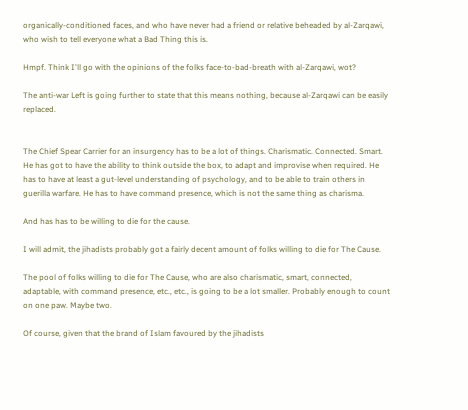organically-conditioned faces, and who have never had a friend or relative beheaded by al-Zarqawi, who wish to tell everyone what a Bad Thing this is.

Hmpf. Think I'll go with the opinions of the folks face-to-bad-breath with al-Zarqawi, wot?

The anti-war Left is going further to state that this means nothing, because al-Zarqawi can be easily replaced.


The Chief Spear Carrier for an insurgency has to be a lot of things. Charismatic. Connected. Smart. He has got to have the ability to think outside the box, to adapt and improvise when required. He has to have at least a gut-level understanding of psychology, and to be able to train others in guerilla warfare. He has to have command presence, which is not the same thing as charisma.

And has has to be willing to die for the cause.

I will admit, the jihadists probably got a fairly decent amount of folks willing to die for The Cause.

The pool of folks willing to die for The Cause, who are also charismatic, smart, connected, adaptable, with command presence, etc., etc., is going to be a lot smaller. Probably enough to count on one paw. Maybe two.

Of course, given that the brand of Islam favoured by the jihadists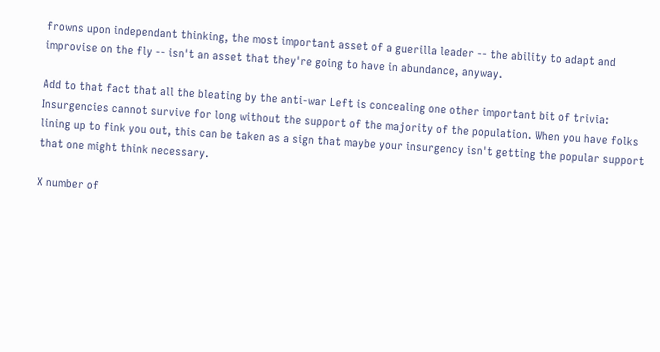frowns upon independant thinking, the most important asset of a guerilla leader -- the ability to adapt and improvise on the fly -- isn't an asset that they're going to have in abundance, anyway.

Add to that fact that all the bleating by the anti-war Left is concealing one other important bit of trivia: Insurgencies cannot survive for long without the support of the majority of the population. When you have folks lining up to fink you out, this can be taken as a sign that maybe your insurgency isn't getting the popular support that one might think necessary.

X number of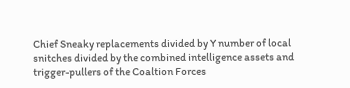Chief Sneaky replacements divided by Y number of local snitches divided by the combined intelligence assets and trigger-pullers of the Coaltion Forces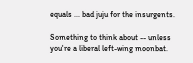equals ... bad juju for the insurgents.

Something to think about -- unless you're a liberal left-wing moonbat.